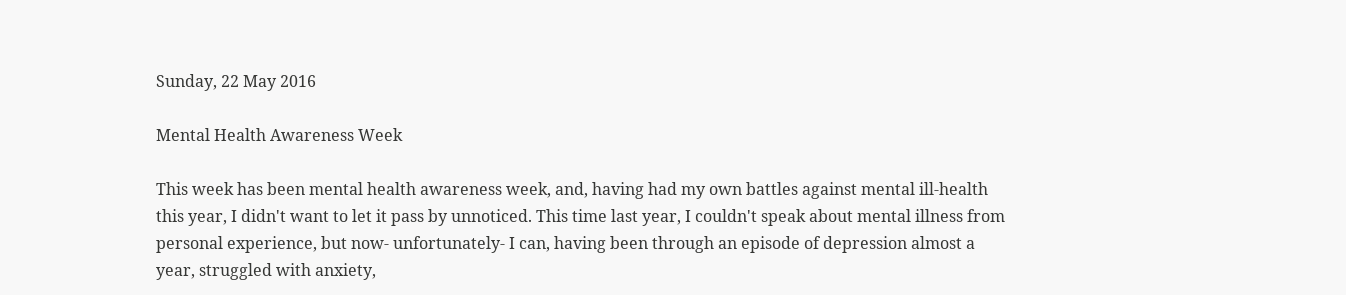Sunday, 22 May 2016

Mental Health Awareness Week

This week has been mental health awareness week, and, having had my own battles against mental ill-health this year, I didn't want to let it pass by unnoticed. This time last year, I couldn't speak about mental illness from personal experience, but now- unfortunately- I can, having been through an episode of depression almost a year, struggled with anxiety,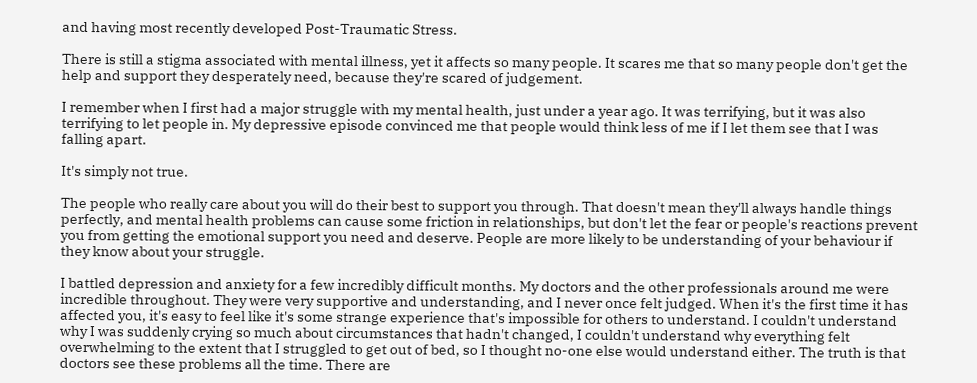and having most recently developed Post-Traumatic Stress.

There is still a stigma associated with mental illness, yet it affects so many people. It scares me that so many people don't get the help and support they desperately need, because they're scared of judgement.

I remember when I first had a major struggle with my mental health, just under a year ago. It was terrifying, but it was also terrifying to let people in. My depressive episode convinced me that people would think less of me if I let them see that I was falling apart.

It's simply not true.

The people who really care about you will do their best to support you through. That doesn't mean they'll always handle things perfectly, and mental health problems can cause some friction in relationships, but don't let the fear or people's reactions prevent you from getting the emotional support you need and deserve. People are more likely to be understanding of your behaviour if they know about your struggle.

I battled depression and anxiety for a few incredibly difficult months. My doctors and the other professionals around me were incredible throughout. They were very supportive and understanding, and I never once felt judged. When it's the first time it has affected you, it's easy to feel like it's some strange experience that's impossible for others to understand. I couldn't understand why I was suddenly crying so much about circumstances that hadn't changed, I couldn't understand why everything felt overwhelming to the extent that I struggled to get out of bed, so I thought no-one else would understand either. The truth is that doctors see these problems all the time. There are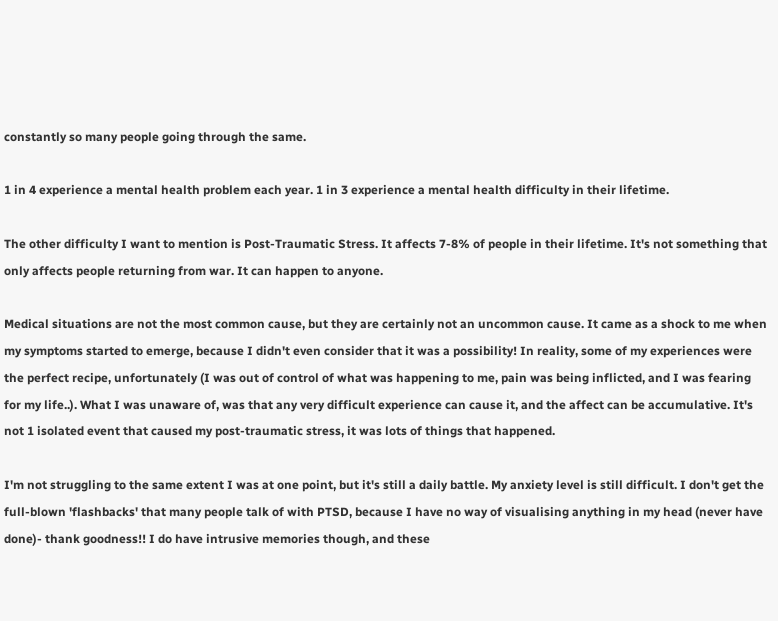constantly so many people going through the same.

1 in 4 experience a mental health problem each year. 1 in 3 experience a mental health difficulty in their lifetime.

The other difficulty I want to mention is Post-Traumatic Stress. It affects 7-8% of people in their lifetime. It's not something that only affects people returning from war. It can happen to anyone.

Medical situations are not the most common cause, but they are certainly not an uncommon cause. It came as a shock to me when my symptoms started to emerge, because I didn't even consider that it was a possibility! In reality, some of my experiences were the perfect recipe, unfortunately (I was out of control of what was happening to me, pain was being inflicted, and I was fearing for my life..). What I was unaware of, was that any very difficult experience can cause it, and the affect can be accumulative. It's not 1 isolated event that caused my post-traumatic stress, it was lots of things that happened.

I'm not struggling to the same extent I was at one point, but it's still a daily battle. My anxiety level is still difficult. I don't get the full-blown 'flashbacks' that many people talk of with PTSD, because I have no way of visualising anything in my head (never have done)- thank goodness!! I do have intrusive memories though, and these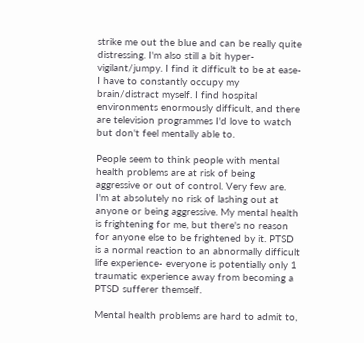strike me out the blue and can be really quite distressing. I'm also still a bit hyper-vigilant/jumpy. I find it difficult to be at ease- I have to constantly occupy my brain/distract myself. I find hospital environments enormously difficult, and there are television programmes I'd love to watch but don't feel mentally able to.

People seem to think people with mental health problems are at risk of being aggressive or out of control. Very few are. I'm at absolutely no risk of lashing out at anyone or being aggressive. My mental health is frightening for me, but there's no reason for anyone else to be frightened by it. PTSD is a normal reaction to an abnormally difficult life experience- everyone is potentially only 1 traumatic experience away from becoming a PTSD sufferer themself.

Mental health problems are hard to admit to,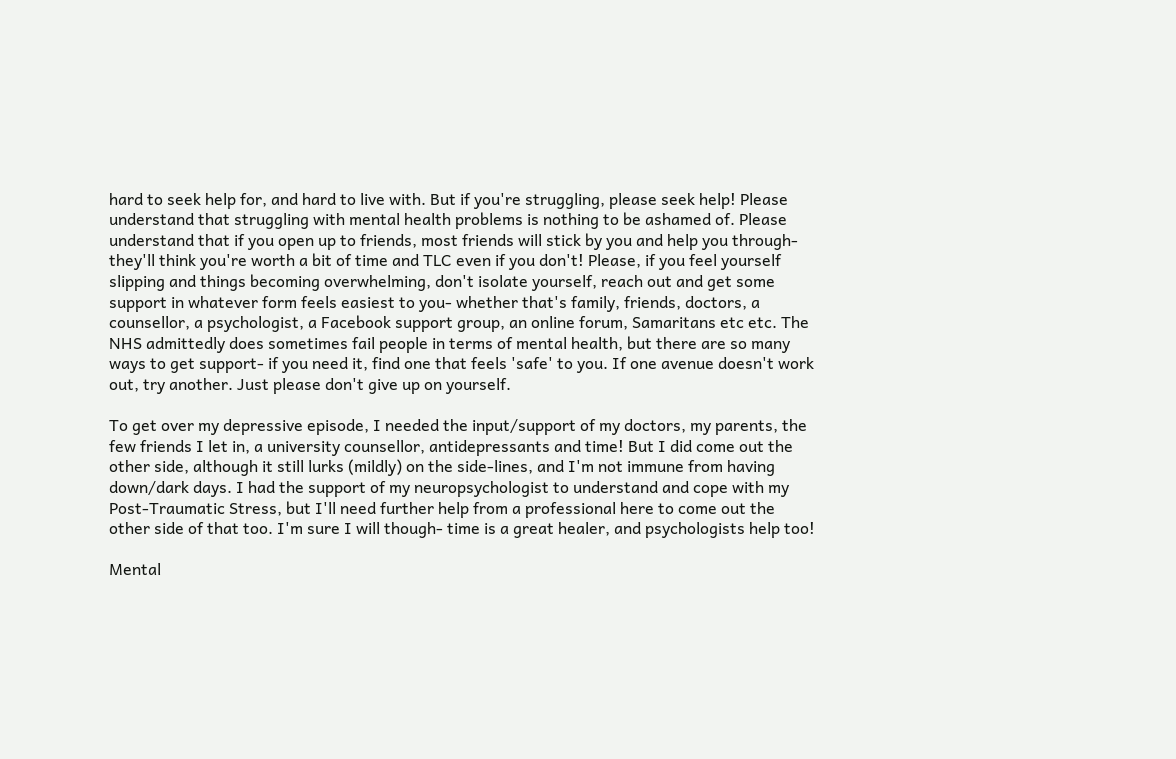hard to seek help for, and hard to live with. But if you're struggling, please seek help! Please understand that struggling with mental health problems is nothing to be ashamed of. Please understand that if you open up to friends, most friends will stick by you and help you through- they'll think you're worth a bit of time and TLC even if you don't! Please, if you feel yourself slipping and things becoming overwhelming, don't isolate yourself, reach out and get some support in whatever form feels easiest to you- whether that's family, friends, doctors, a counsellor, a psychologist, a Facebook support group, an online forum, Samaritans etc etc. The NHS admittedly does sometimes fail people in terms of mental health, but there are so many ways to get support- if you need it, find one that feels 'safe' to you. If one avenue doesn't work out, try another. Just please don't give up on yourself.

To get over my depressive episode, I needed the input/support of my doctors, my parents, the few friends I let in, a university counsellor, antidepressants and time! But I did come out the other side, although it still lurks (mildly) on the side-lines, and I'm not immune from having down/dark days. I had the support of my neuropsychologist to understand and cope with my Post-Traumatic Stress, but I'll need further help from a professional here to come out the other side of that too. I'm sure I will though- time is a great healer, and psychologists help too!

Mental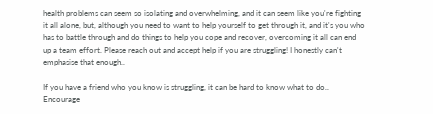health problems can seem so isolating and overwhelming, and it can seem like you're fighting it all alone, but, although you need to want to help yourself to get through it, and it's you who has to battle through and do things to help you cope and recover, overcoming it all can end up a team effort. Please reach out and accept help if you are struggling! I honestly can't emphasise that enough..

If you have a friend who you know is struggling, it can be hard to know what to do.. Encourage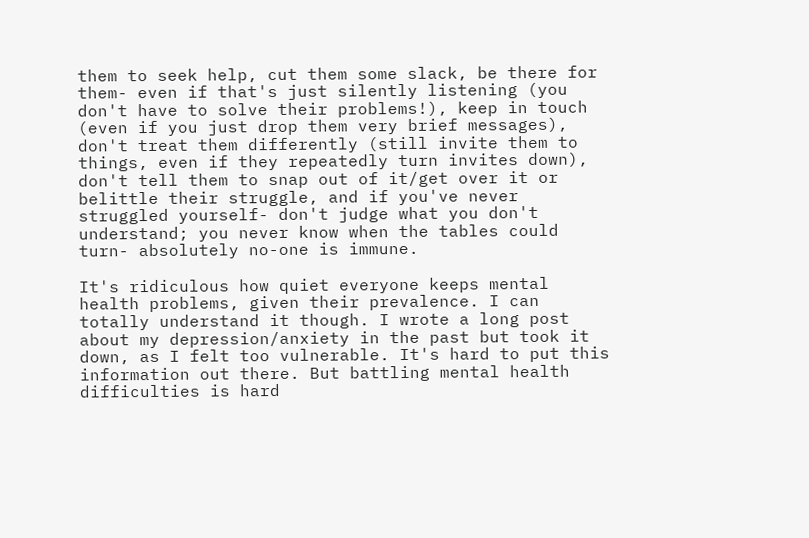them to seek help, cut them some slack, be there for them- even if that's just silently listening (you don't have to solve their problems!), keep in touch (even if you just drop them very brief messages), don't treat them differently (still invite them to things, even if they repeatedly turn invites down), don't tell them to snap out of it/get over it or belittle their struggle, and if you've never struggled yourself- don't judge what you don't understand; you never know when the tables could turn- absolutely no-one is immune.

It's ridiculous how quiet everyone keeps mental health problems, given their prevalence. I can totally understand it though. I wrote a long post about my depression/anxiety in the past but took it down, as I felt too vulnerable. It's hard to put this information out there. But battling mental health difficulties is hard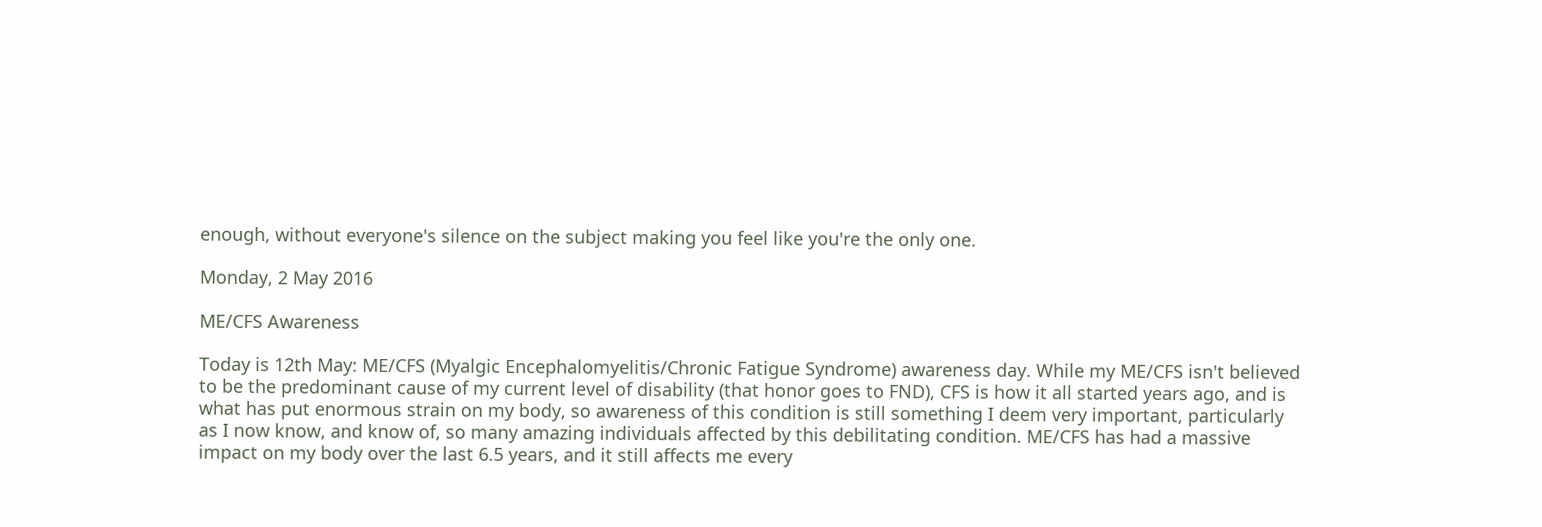enough, without everyone's silence on the subject making you feel like you're the only one.

Monday, 2 May 2016

ME/CFS Awareness

Today is 12th May: ME/CFS (Myalgic Encephalomyelitis/Chronic Fatigue Syndrome) awareness day. While my ME/CFS isn't believed to be the predominant cause of my current level of disability (that honor goes to FND), CFS is how it all started years ago, and is what has put enormous strain on my body, so awareness of this condition is still something I deem very important, particularly as I now know, and know of, so many amazing individuals affected by this debilitating condition. ME/CFS has had a massive impact on my body over the last 6.5 years, and it still affects me every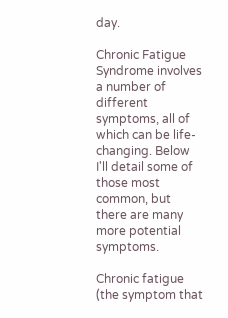day.

Chronic Fatigue Syndrome involves a number of different symptoms, all of which can be life-changing. Below I'll detail some of those most common, but there are many more potential symptoms.

Chronic fatigue (the symptom that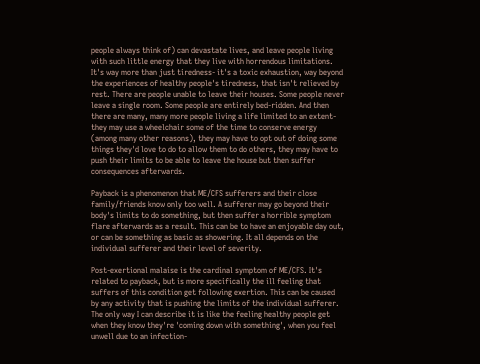people always think of) can devastate lives, and leave people living with such little energy that they live with horrendous limitations. It's way more than just tiredness- it's a toxic exhaustion, way beyond the experiences of healthy people's tiredness, that isn't relieved by rest. There are people unable to leave their houses. Some people never leave a single room. Some people are entirely bed-ridden. And then there are many, many more people living a life limited to an extent- they may use a wheelchair some of the time to conserve energy (among many other reasons), they may have to opt out of doing some things they'd love to do to allow them to do others, they may have to push their limits to be able to leave the house but then suffer consequences afterwards.

Payback is a phenomenon that ME/CFS sufferers and their close family/friends know only too well. A sufferer may go beyond their body's limits to do something, but then suffer a horrible symptom flare afterwards as a result. This can be to have an enjoyable day out, or can be something as basic as showering. It all depends on the individual sufferer and their level of severity.

Post-exertional malaise is the cardinal symptom of ME/CFS. It's related to payback, but is more specifically the ill feeling that suffers of this condition get following exertion. This can be caused by any activity that is pushing the limits of the individual sufferer. The only way I can describe it is like the feeling healthy people get when they know they're 'coming down with something', when you feel unwell due to an infection-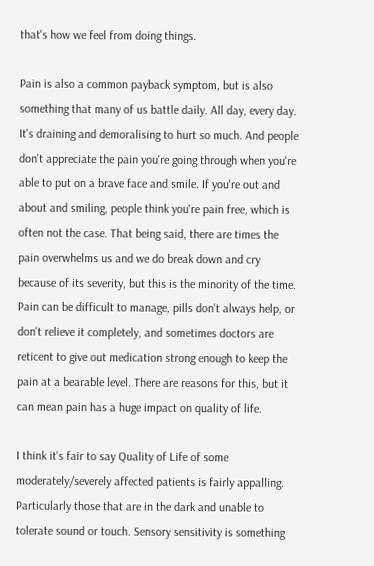that's how we feel from doing things.

Pain is also a common payback symptom, but is also something that many of us battle daily. All day, every day. It's draining and demoralising to hurt so much. And people don't appreciate the pain you're going through when you're able to put on a brave face and smile. If you're out and about and smiling, people think you're pain free, which is often not the case. That being said, there are times the pain overwhelms us and we do break down and cry because of its severity, but this is the minority of the time. Pain can be difficult to manage, pills don't always help, or don't relieve it completely, and sometimes doctors are reticent to give out medication strong enough to keep the pain at a bearable level. There are reasons for this, but it can mean pain has a huge impact on quality of life.

I think it's fair to say Quality of Life of some moderately/severely affected patients is fairly appalling. Particularly those that are in the dark and unable to tolerate sound or touch. Sensory sensitivity is something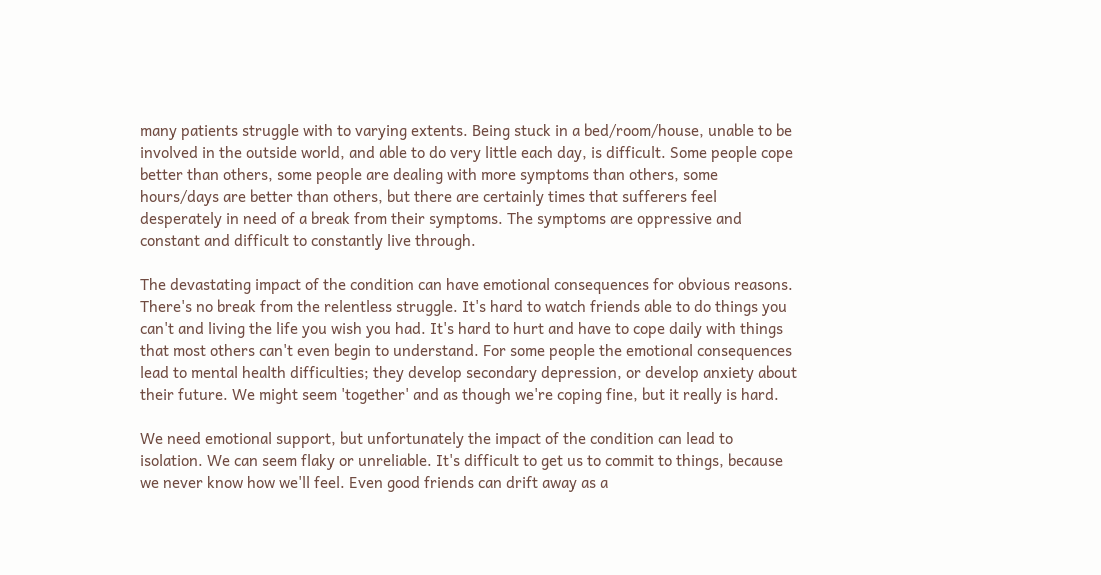many patients struggle with to varying extents. Being stuck in a bed/room/house, unable to be involved in the outside world, and able to do very little each day, is difficult. Some people cope better than others, some people are dealing with more symptoms than others, some hours/days are better than others, but there are certainly times that sufferers feel desperately in need of a break from their symptoms. The symptoms are oppressive and constant and difficult to constantly live through.

The devastating impact of the condition can have emotional consequences for obvious reasons. There's no break from the relentless struggle. It's hard to watch friends able to do things you can't and living the life you wish you had. It's hard to hurt and have to cope daily with things that most others can't even begin to understand. For some people the emotional consequences lead to mental health difficulties; they develop secondary depression, or develop anxiety about their future. We might seem 'together' and as though we're coping fine, but it really is hard.

We need emotional support, but unfortunately the impact of the condition can lead to isolation. We can seem flaky or unreliable. It's difficult to get us to commit to things, because we never know how we'll feel. Even good friends can drift away as a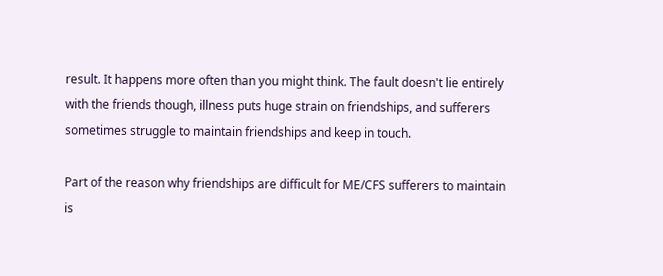result. It happens more often than you might think. The fault doesn't lie entirely with the friends though, illness puts huge strain on friendships, and sufferers sometimes struggle to maintain friendships and keep in touch.

Part of the reason why friendships are difficult for ME/CFS sufferers to maintain is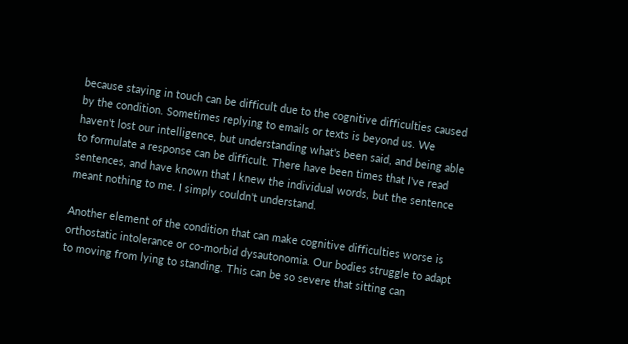because staying in touch can be difficult due to the cognitive difficulties caused by the condition. Sometimes replying to emails or texts is beyond us. We haven't lost our intelligence, but understanding what's been said, and being able to formulate a response can be difficult. There have been times that I've read sentences, and have known that I knew the individual words, but the sentence meant nothing to me. I simply couldn't understand.

Another element of the condition that can make cognitive difficulties worse is orthostatic intolerance or co-morbid dysautonomia. Our bodies struggle to adapt to moving from lying to standing. This can be so severe that sitting can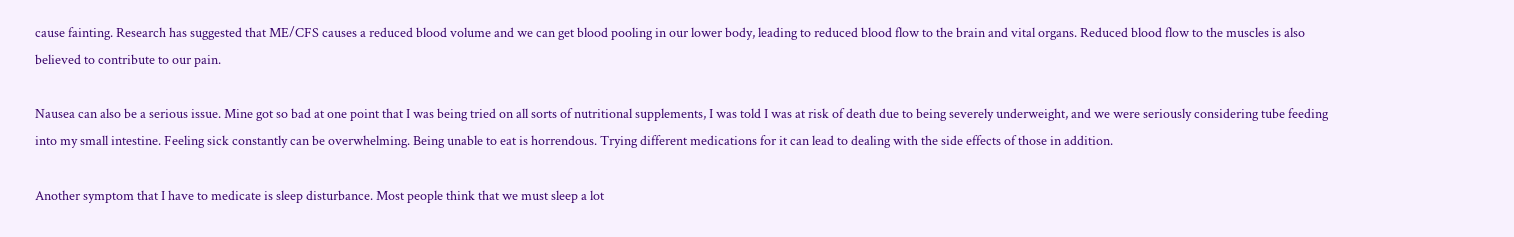cause fainting. Research has suggested that ME/CFS causes a reduced blood volume and we can get blood pooling in our lower body, leading to reduced blood flow to the brain and vital organs. Reduced blood flow to the muscles is also believed to contribute to our pain.

Nausea can also be a serious issue. Mine got so bad at one point that I was being tried on all sorts of nutritional supplements, I was told I was at risk of death due to being severely underweight, and we were seriously considering tube feeding into my small intestine. Feeling sick constantly can be overwhelming. Being unable to eat is horrendous. Trying different medications for it can lead to dealing with the side effects of those in addition.

Another symptom that I have to medicate is sleep disturbance. Most people think that we must sleep a lot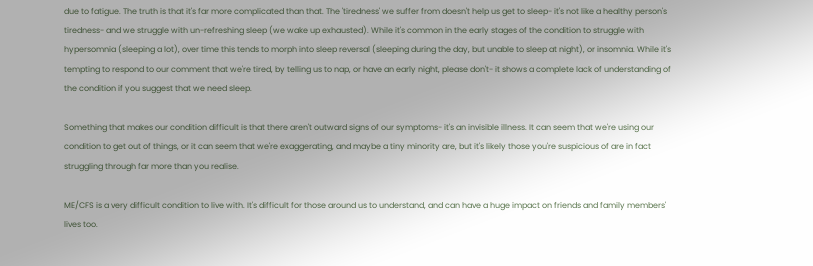due to fatigue. The truth is that it's far more complicated than that. The 'tiredness' we suffer from doesn't help us get to sleep- it's not like a healthy person's tiredness- and we struggle with un-refreshing sleep (we wake up exhausted). While it's common in the early stages of the condition to struggle with hypersomnia (sleeping a lot), over time this tends to morph into sleep reversal (sleeping during the day, but unable to sleep at night), or insomnia. While it's tempting to respond to our comment that we're tired, by telling us to nap, or have an early night, please don't- it shows a complete lack of understanding of the condition if you suggest that we need sleep.

Something that makes our condition difficult is that there aren't outward signs of our symptoms- it's an invisible illness. It can seem that we're using our condition to get out of things, or it can seem that we're exaggerating, and maybe a tiny minority are, but it's likely those you're suspicious of are in fact struggling through far more than you realise.

ME/CFS is a very difficult condition to live with. It's difficult for those around us to understand, and can have a huge impact on friends and family members' lives too.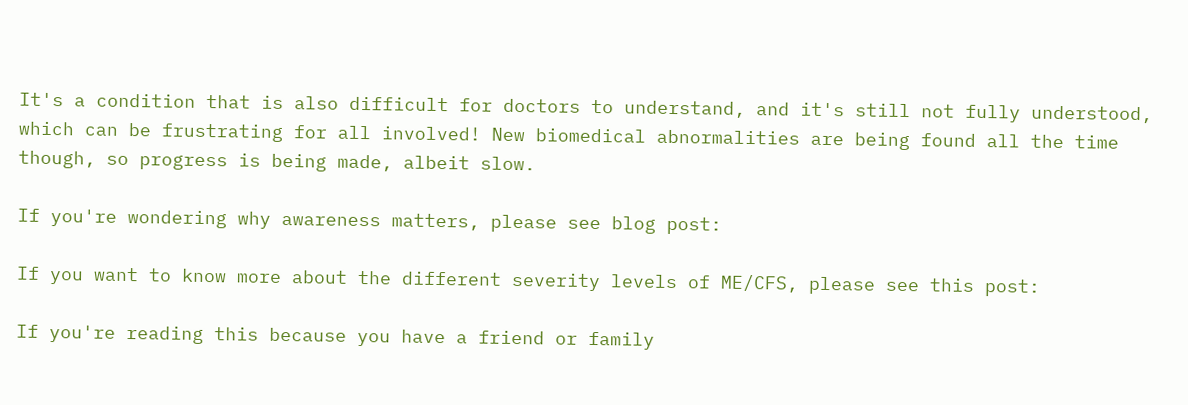It's a condition that is also difficult for doctors to understand, and it's still not fully understood, which can be frustrating for all involved! New biomedical abnormalities are being found all the time though, so progress is being made, albeit slow.

If you're wondering why awareness matters, please see blog post:

If you want to know more about the different severity levels of ME/CFS, please see this post:

If you're reading this because you have a friend or family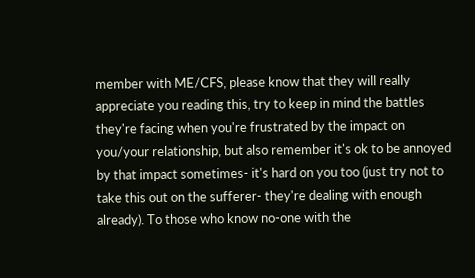member with ME/CFS, please know that they will really appreciate you reading this, try to keep in mind the battles they're facing when you're frustrated by the impact on you/your relationship, but also remember it's ok to be annoyed by that impact sometimes- it's hard on you too (just try not to take this out on the sufferer- they're dealing with enough already). To those who know no-one with the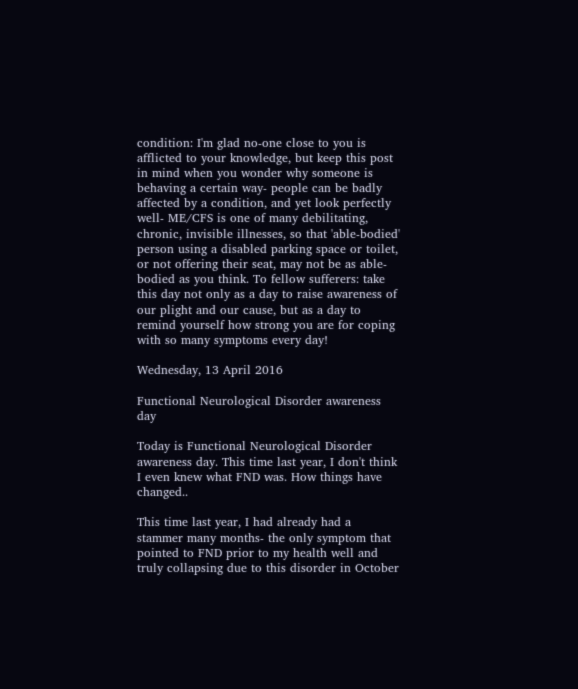condition: I'm glad no-one close to you is afflicted to your knowledge, but keep this post in mind when you wonder why someone is behaving a certain way- people can be badly affected by a condition, and yet look perfectly well- ME/CFS is one of many debilitating, chronic, invisible illnesses, so that 'able-bodied' person using a disabled parking space or toilet, or not offering their seat, may not be as able-bodied as you think. To fellow sufferers: take this day not only as a day to raise awareness of our plight and our cause, but as a day to remind yourself how strong you are for coping with so many symptoms every day!

Wednesday, 13 April 2016

Functional Neurological Disorder awareness day

Today is Functional Neurological Disorder awareness day. This time last year, I don't think I even knew what FND was. How things have changed..

This time last year, I had already had a stammer many months- the only symptom that pointed to FND prior to my health well and truly collapsing due to this disorder in October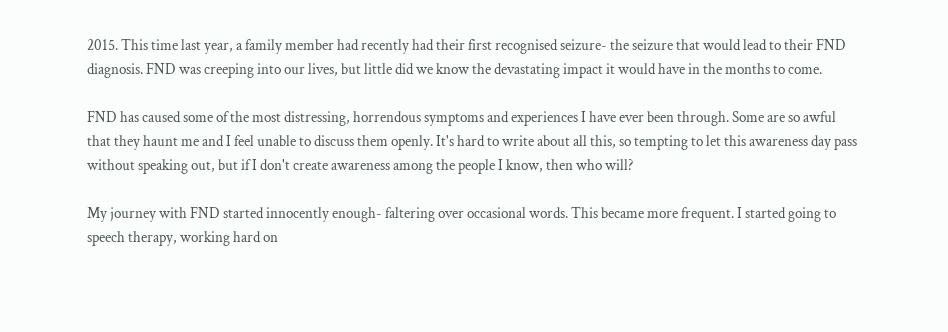2015. This time last year, a family member had recently had their first recognised seizure- the seizure that would lead to their FND diagnosis. FND was creeping into our lives, but little did we know the devastating impact it would have in the months to come.

FND has caused some of the most distressing, horrendous symptoms and experiences I have ever been through. Some are so awful that they haunt me and I feel unable to discuss them openly. It's hard to write about all this, so tempting to let this awareness day pass without speaking out, but if I don't create awareness among the people I know, then who will?

My journey with FND started innocently enough- faltering over occasional words. This became more frequent. I started going to speech therapy, working hard on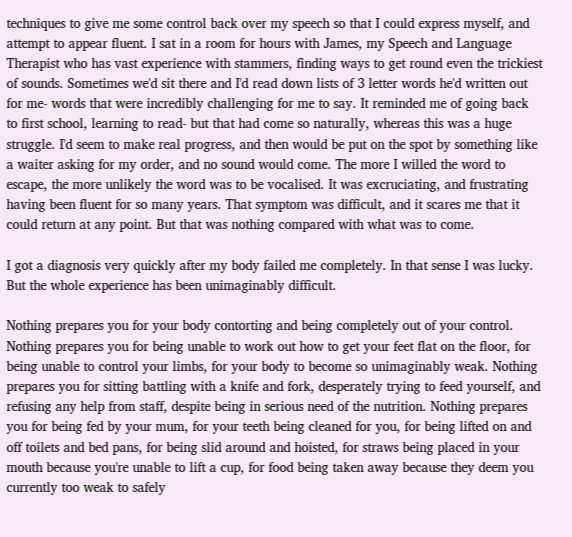techniques to give me some control back over my speech so that I could express myself, and attempt to appear fluent. I sat in a room for hours with James, my Speech and Language Therapist who has vast experience with stammers, finding ways to get round even the trickiest of sounds. Sometimes we'd sit there and I'd read down lists of 3 letter words he'd written out for me- words that were incredibly challenging for me to say. It reminded me of going back to first school, learning to read- but that had come so naturally, whereas this was a huge struggle. I'd seem to make real progress, and then would be put on the spot by something like a waiter asking for my order, and no sound would come. The more I willed the word to escape, the more unlikely the word was to be vocalised. It was excruciating, and frustrating having been fluent for so many years. That symptom was difficult, and it scares me that it could return at any point. But that was nothing compared with what was to come.

I got a diagnosis very quickly after my body failed me completely. In that sense I was lucky. But the whole experience has been unimaginably difficult.

Nothing prepares you for your body contorting and being completely out of your control. Nothing prepares you for being unable to work out how to get your feet flat on the floor, for being unable to control your limbs, for your body to become so unimaginably weak. Nothing prepares you for sitting battling with a knife and fork, desperately trying to feed yourself, and refusing any help from staff, despite being in serious need of the nutrition. Nothing prepares you for being fed by your mum, for your teeth being cleaned for you, for being lifted on and off toilets and bed pans, for being slid around and hoisted, for straws being placed in your mouth because you're unable to lift a cup, for food being taken away because they deem you currently too weak to safely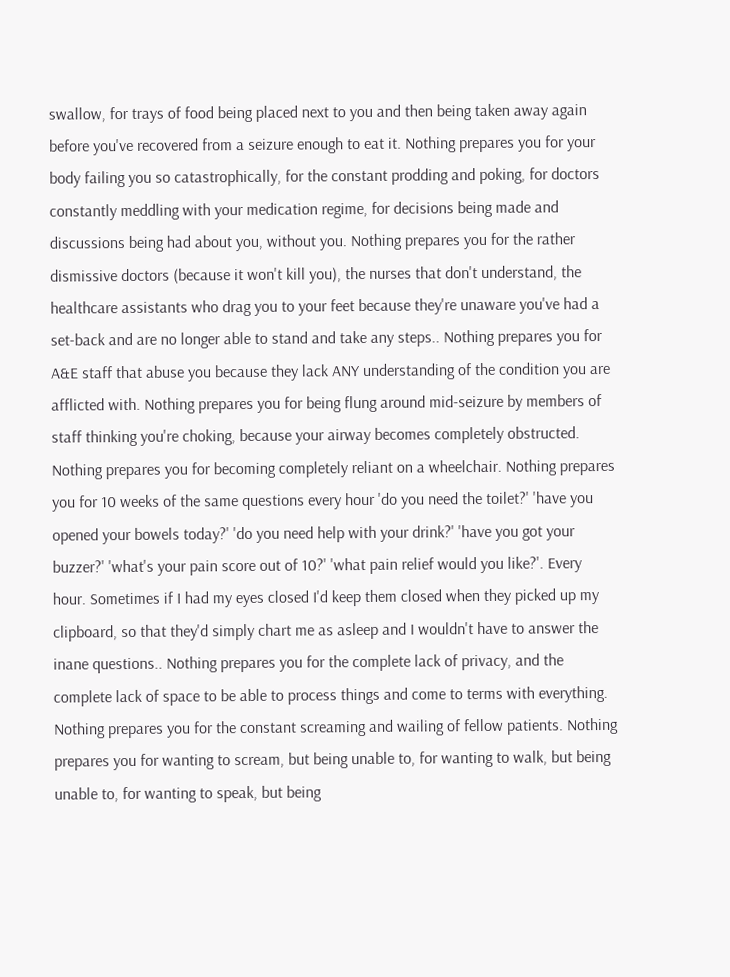swallow, for trays of food being placed next to you and then being taken away again before you've recovered from a seizure enough to eat it. Nothing prepares you for your body failing you so catastrophically, for the constant prodding and poking, for doctors constantly meddling with your medication regime, for decisions being made and discussions being had about you, without you. Nothing prepares you for the rather dismissive doctors (because it won't kill you), the nurses that don't understand, the healthcare assistants who drag you to your feet because they're unaware you've had a set-back and are no longer able to stand and take any steps.. Nothing prepares you for A&E staff that abuse you because they lack ANY understanding of the condition you are afflicted with. Nothing prepares you for being flung around mid-seizure by members of staff thinking you're choking, because your airway becomes completely obstructed. Nothing prepares you for becoming completely reliant on a wheelchair. Nothing prepares you for 10 weeks of the same questions every hour 'do you need the toilet?' 'have you opened your bowels today?' 'do you need help with your drink?' 'have you got your buzzer?' 'what's your pain score out of 10?' 'what pain relief would you like?'. Every hour. Sometimes if I had my eyes closed I'd keep them closed when they picked up my clipboard, so that they'd simply chart me as asleep and I wouldn't have to answer the inane questions.. Nothing prepares you for the complete lack of privacy, and the complete lack of space to be able to process things and come to terms with everything. Nothing prepares you for the constant screaming and wailing of fellow patients. Nothing prepares you for wanting to scream, but being unable to, for wanting to walk, but being unable to, for wanting to speak, but being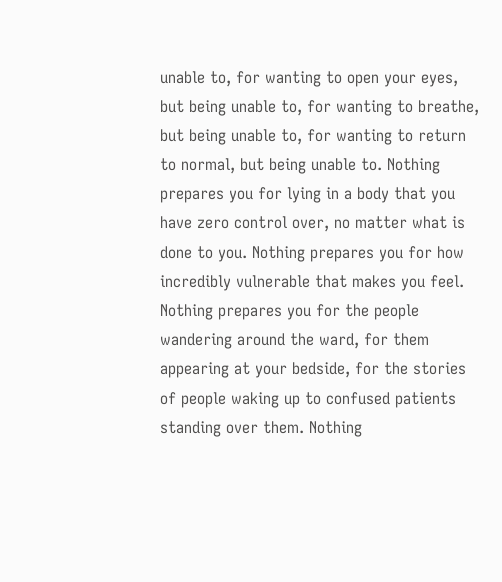unable to, for wanting to open your eyes, but being unable to, for wanting to breathe, but being unable to, for wanting to return to normal, but being unable to. Nothing prepares you for lying in a body that you have zero control over, no matter what is done to you. Nothing prepares you for how incredibly vulnerable that makes you feel. Nothing prepares you for the people wandering around the ward, for them appearing at your bedside, for the stories of people waking up to confused patients standing over them. Nothing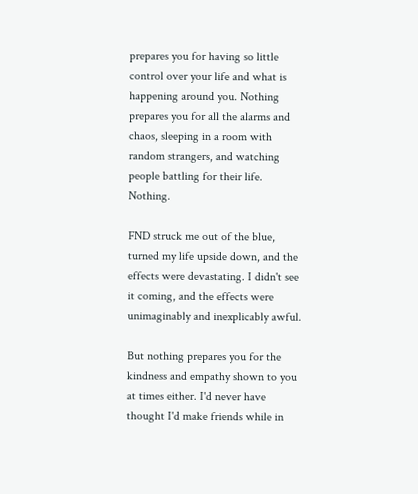prepares you for having so little control over your life and what is happening around you. Nothing prepares you for all the alarms and chaos, sleeping in a room with random strangers, and watching people battling for their life. Nothing.

FND struck me out of the blue, turned my life upside down, and the effects were devastating. I didn't see it coming, and the effects were unimaginably and inexplicably awful.

But nothing prepares you for the kindness and empathy shown to you at times either. I'd never have thought I'd make friends while in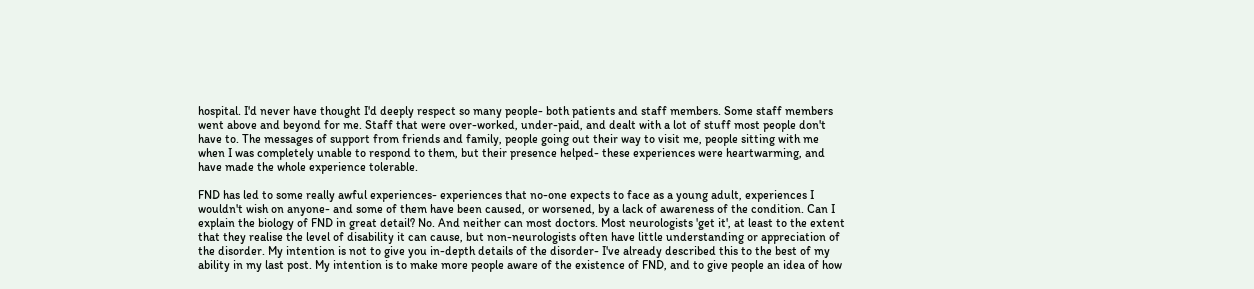hospital. I'd never have thought I'd deeply respect so many people- both patients and staff members. Some staff members went above and beyond for me. Staff that were over-worked, under-paid, and dealt with a lot of stuff most people don't have to. The messages of support from friends and family, people going out their way to visit me, people sitting with me when I was completely unable to respond to them, but their presence helped- these experiences were heartwarming, and have made the whole experience tolerable.

FND has led to some really awful experiences- experiences that no-one expects to face as a young adult, experiences I wouldn't wish on anyone- and some of them have been caused, or worsened, by a lack of awareness of the condition. Can I explain the biology of FND in great detail? No. And neither can most doctors. Most neurologists 'get it', at least to the extent that they realise the level of disability it can cause, but non-neurologists often have little understanding or appreciation of the disorder. My intention is not to give you in-depth details of the disorder- I've already described this to the best of my ability in my last post. My intention is to make more people aware of the existence of FND, and to give people an idea of how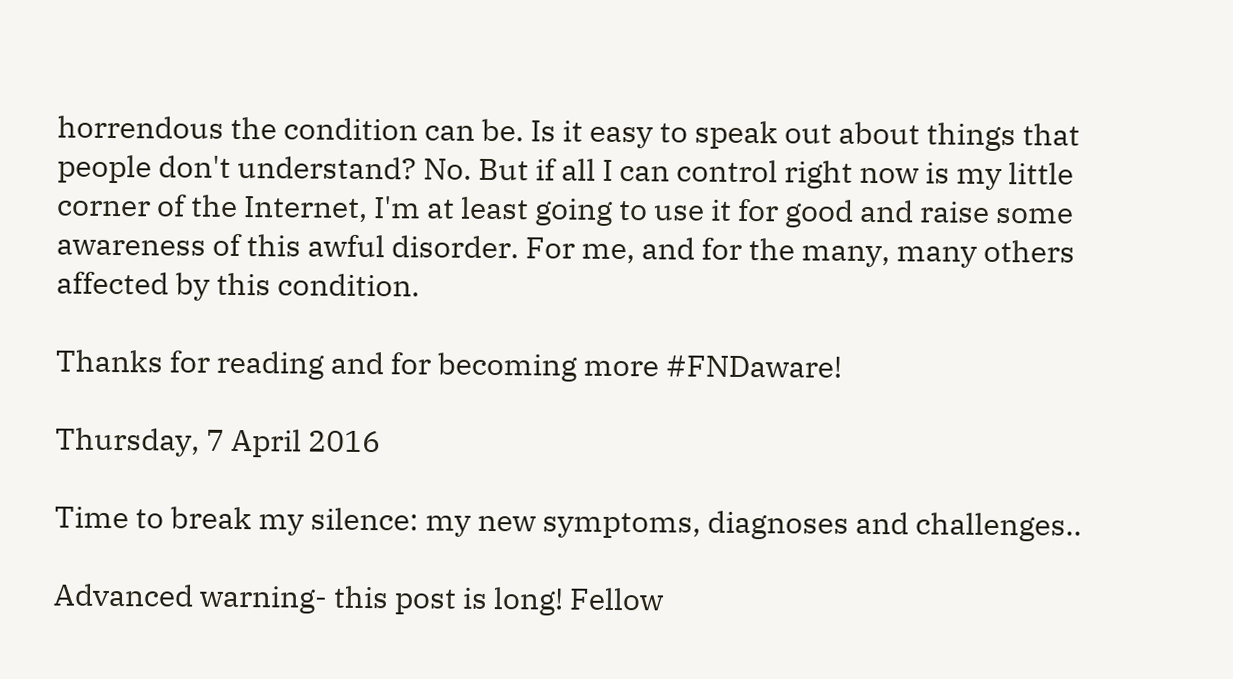horrendous the condition can be. Is it easy to speak out about things that people don't understand? No. But if all I can control right now is my little corner of the Internet, I'm at least going to use it for good and raise some awareness of this awful disorder. For me, and for the many, many others affected by this condition.

Thanks for reading and for becoming more #FNDaware!

Thursday, 7 April 2016

Time to break my silence: my new symptoms, diagnoses and challenges..

Advanced warning- this post is long! Fellow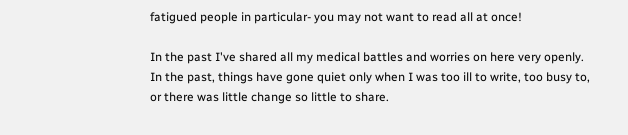fatigued people in particular- you may not want to read all at once!

In the past I've shared all my medical battles and worries on here very openly. In the past, things have gone quiet only when I was too ill to write, too busy to, or there was little change so little to share.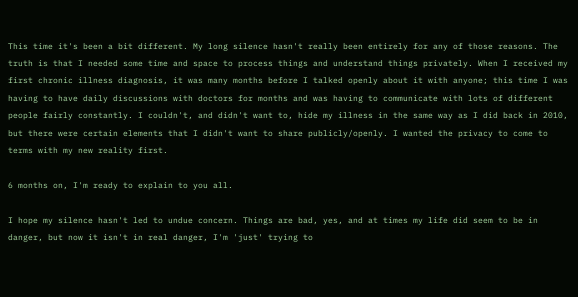This time it's been a bit different. My long silence hasn't really been entirely for any of those reasons. The truth is that I needed some time and space to process things and understand things privately. When I received my first chronic illness diagnosis, it was many months before I talked openly about it with anyone; this time I was having to have daily discussions with doctors for months and was having to communicate with lots of different people fairly constantly. I couldn't, and didn't want to, hide my illness in the same way as I did back in 2010, but there were certain elements that I didn't want to share publicly/openly. I wanted the privacy to come to terms with my new reality first.

6 months on, I'm ready to explain to you all.

I hope my silence hasn't led to undue concern. Things are bad, yes, and at times my life did seem to be in danger, but now it isn't in real danger, I'm 'just' trying to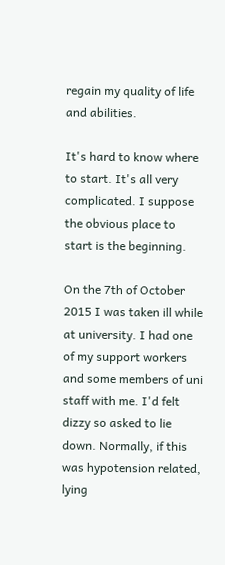regain my quality of life and abilities.

It's hard to know where to start. It's all very complicated. I suppose the obvious place to start is the beginning.

On the 7th of October 2015 I was taken ill while at university. I had one of my support workers and some members of uni staff with me. I'd felt dizzy so asked to lie down. Normally, if this was hypotension related, lying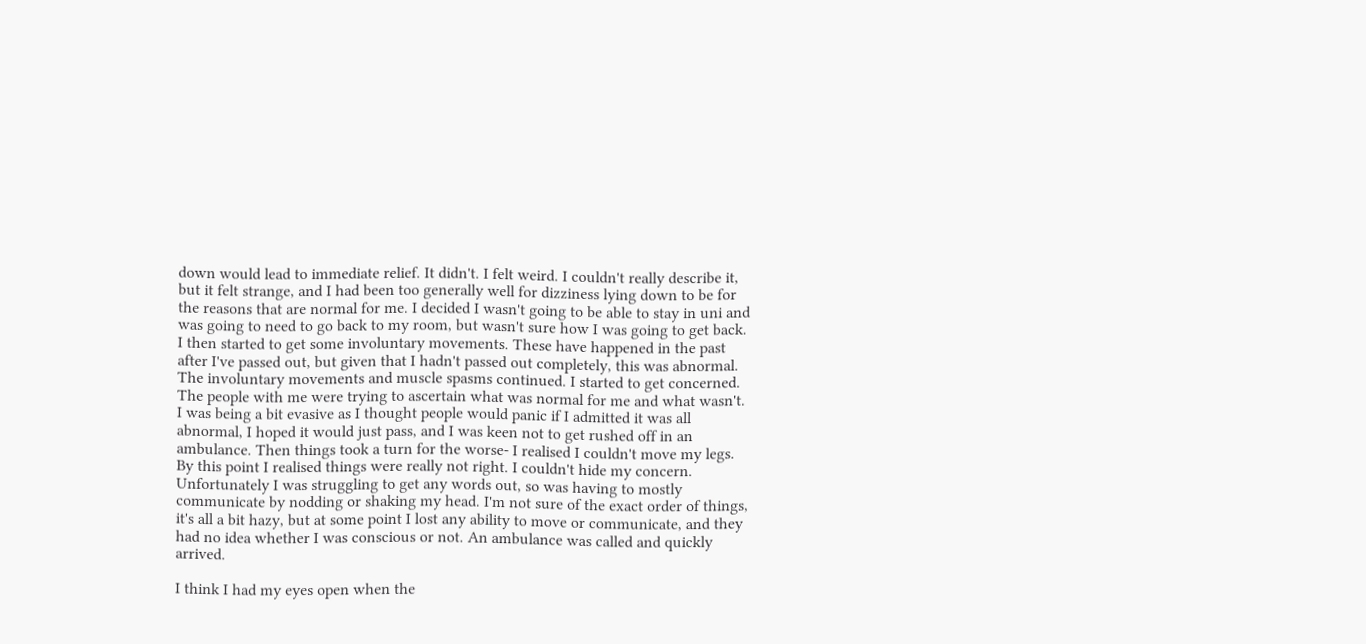down would lead to immediate relief. It didn't. I felt weird. I couldn't really describe it, but it felt strange, and I had been too generally well for dizziness lying down to be for the reasons that are normal for me. I decided I wasn't going to be able to stay in uni and was going to need to go back to my room, but wasn't sure how I was going to get back. I then started to get some involuntary movements. These have happened in the past after I've passed out, but given that I hadn't passed out completely, this was abnormal. The involuntary movements and muscle spasms continued. I started to get concerned. The people with me were trying to ascertain what was normal for me and what wasn't. I was being a bit evasive as I thought people would panic if I admitted it was all abnormal, I hoped it would just pass, and I was keen not to get rushed off in an ambulance. Then things took a turn for the worse- I realised I couldn't move my legs. By this point I realised things were really not right. I couldn't hide my concern. Unfortunately I was struggling to get any words out, so was having to mostly communicate by nodding or shaking my head. I'm not sure of the exact order of things, it's all a bit hazy, but at some point I lost any ability to move or communicate, and they had no idea whether I was conscious or not. An ambulance was called and quickly arrived.

I think I had my eyes open when the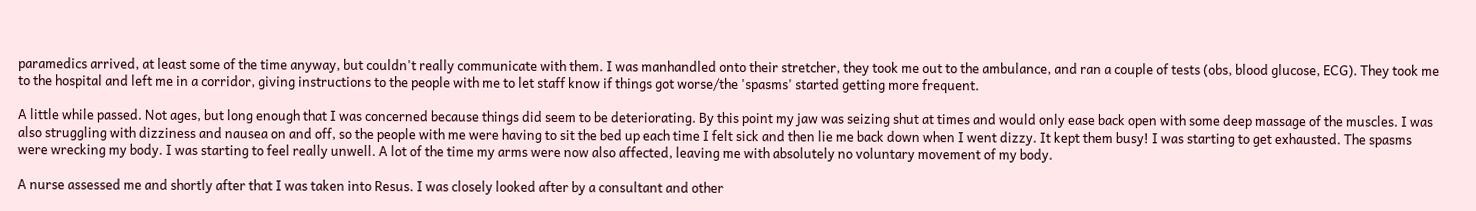paramedics arrived, at least some of the time anyway, but couldn't really communicate with them. I was manhandled onto their stretcher, they took me out to the ambulance, and ran a couple of tests (obs, blood glucose, ECG). They took me to the hospital and left me in a corridor, giving instructions to the people with me to let staff know if things got worse/the 'spasms' started getting more frequent.

A little while passed. Not ages, but long enough that I was concerned because things did seem to be deteriorating. By this point my jaw was seizing shut at times and would only ease back open with some deep massage of the muscles. I was also struggling with dizziness and nausea on and off, so the people with me were having to sit the bed up each time I felt sick and then lie me back down when I went dizzy. It kept them busy! I was starting to get exhausted. The spasms were wrecking my body. I was starting to feel really unwell. A lot of the time my arms were now also affected, leaving me with absolutely no voluntary movement of my body.

A nurse assessed me and shortly after that I was taken into Resus. I was closely looked after by a consultant and other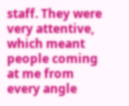staff. They were very attentive, which meant people coming at me from every angle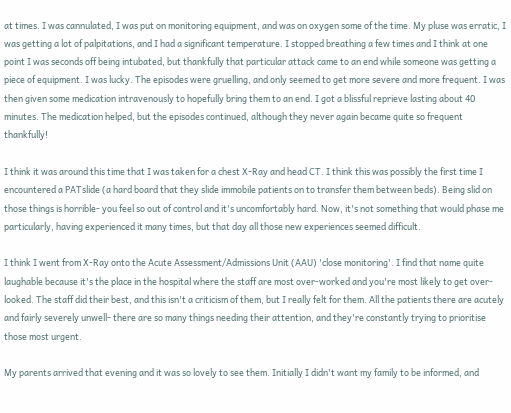at times. I was cannulated, I was put on monitoring equipment, and was on oxygen some of the time. My pluse was erratic, I was getting a lot of palpitations, and I had a significant temperature. I stopped breathing a few times and I think at one point I was seconds off being intubated, but thankfully that particular attack came to an end while someone was getting a piece of equipment. I was lucky. The episodes were gruelling, and only seemed to get more severe and more frequent. I was then given some medication intravenously to hopefully bring them to an end. I got a blissful reprieve lasting about 40 minutes. The medication helped, but the episodes continued, although they never again became quite so frequent thankfully!

I think it was around this time that I was taken for a chest X-Ray and head CT. I think this was possibly the first time I encountered a PATslide (a hard board that they slide immobile patients on to transfer them between beds). Being slid on those things is horrible- you feel so out of control and it's uncomfortably hard. Now, it's not something that would phase me particularly, having experienced it many times, but that day all those new experiences seemed difficult.

I think I went from X-Ray onto the Acute Assessment/Admissions Unit (AAU) 'close monitoring'. I find that name quite laughable because it's the place in the hospital where the staff are most over-worked and you're most likely to get over-looked. The staff did their best, and this isn't a criticism of them, but I really felt for them. All the patients there are acutely and fairly severely unwell- there are so many things needing their attention, and they're constantly trying to prioritise those most urgent.

My parents arrived that evening and it was so lovely to see them. Initially I didn't want my family to be informed, and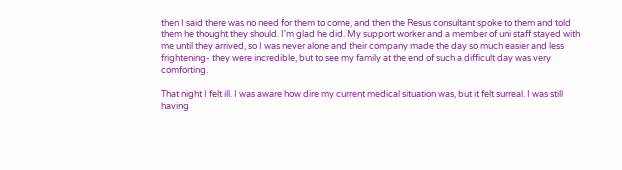then I said there was no need for them to come, and then the Resus consultant spoke to them and told them he thought they should. I'm glad he did. My support worker and a member of uni staff stayed with me until they arrived, so I was never alone and their company made the day so much easier and less frightening- they were incredible, but to see my family at the end of such a difficult day was very comforting.

That night I felt ill. I was aware how dire my current medical situation was, but it felt surreal. I was still having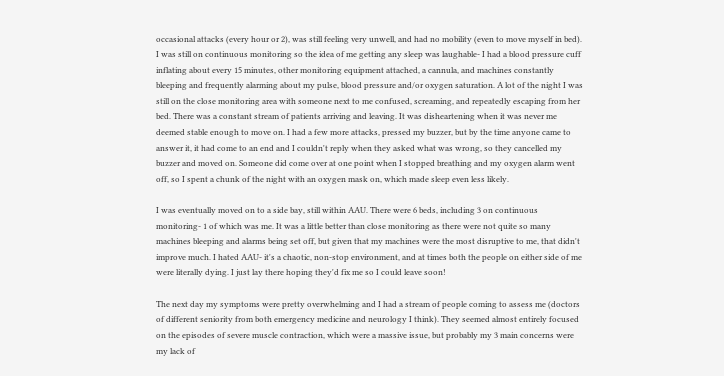occasional attacks (every hour or 2), was still feeling very unwell, and had no mobility (even to move myself in bed). I was still on continuous monitoring so the idea of me getting any sleep was laughable- I had a blood pressure cuff inflating about every 15 minutes, other monitoring equipment attached, a cannula, and machines constantly bleeping and frequently alarming about my pulse, blood pressure and/or oxygen saturation. A lot of the night I was still on the close monitoring area with someone next to me confused, screaming, and repeatedly escaping from her bed. There was a constant stream of patients arriving and leaving. It was disheartening when it was never me deemed stable enough to move on. I had a few more attacks, pressed my buzzer, but by the time anyone came to answer it, it had come to an end and I couldn't reply when they asked what was wrong, so they cancelled my buzzer and moved on. Someone did come over at one point when I stopped breathing and my oxygen alarm went off, so I spent a chunk of the night with an oxygen mask on, which made sleep even less likely.

I was eventually moved on to a side bay, still within AAU. There were 6 beds, including 3 on continuous monitoring- 1 of which was me. It was a little better than close monitoring as there were not quite so many machines bleeping and alarms being set off, but given that my machines were the most disruptive to me, that didn't improve much. I hated AAU- it's a chaotic, non-stop environment, and at times both the people on either side of me were literally dying. I just lay there hoping they'd fix me so I could leave soon!

The next day my symptoms were pretty overwhelming and I had a stream of people coming to assess me (doctors of different seniority from both emergency medicine and neurology I think). They seemed almost entirely focused on the episodes of severe muscle contraction, which were a massive issue, but probably my 3 main concerns were my lack of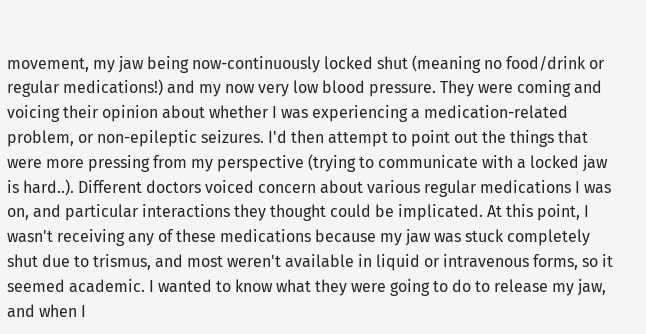movement, my jaw being now-continuously locked shut (meaning no food/drink or regular medications!) and my now very low blood pressure. They were coming and voicing their opinion about whether I was experiencing a medication-related problem, or non-epileptic seizures. I'd then attempt to point out the things that were more pressing from my perspective (trying to communicate with a locked jaw is hard..). Different doctors voiced concern about various regular medications I was on, and particular interactions they thought could be implicated. At this point, I wasn't receiving any of these medications because my jaw was stuck completely shut due to trismus, and most weren't available in liquid or intravenous forms, so it seemed academic. I wanted to know what they were going to do to release my jaw, and when I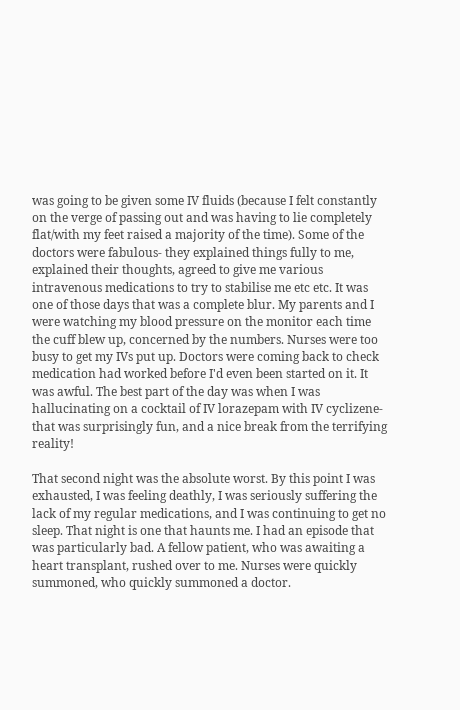was going to be given some IV fluids (because I felt constantly on the verge of passing out and was having to lie completely flat/with my feet raised a majority of the time). Some of the doctors were fabulous- they explained things fully to me, explained their thoughts, agreed to give me various intravenous medications to try to stabilise me etc etc. It was one of those days that was a complete blur. My parents and I were watching my blood pressure on the monitor each time the cuff blew up, concerned by the numbers. Nurses were too busy to get my IVs put up. Doctors were coming back to check medication had worked before I'd even been started on it. It was awful. The best part of the day was when I was hallucinating on a cocktail of IV lorazepam with IV cyclizene- that was surprisingly fun, and a nice break from the terrifying reality!

That second night was the absolute worst. By this point I was exhausted, I was feeling deathly, I was seriously suffering the lack of my regular medications, and I was continuing to get no sleep. That night is one that haunts me. I had an episode that was particularly bad. A fellow patient, who was awaiting a heart transplant, rushed over to me. Nurses were quickly summoned, who quickly summoned a doctor.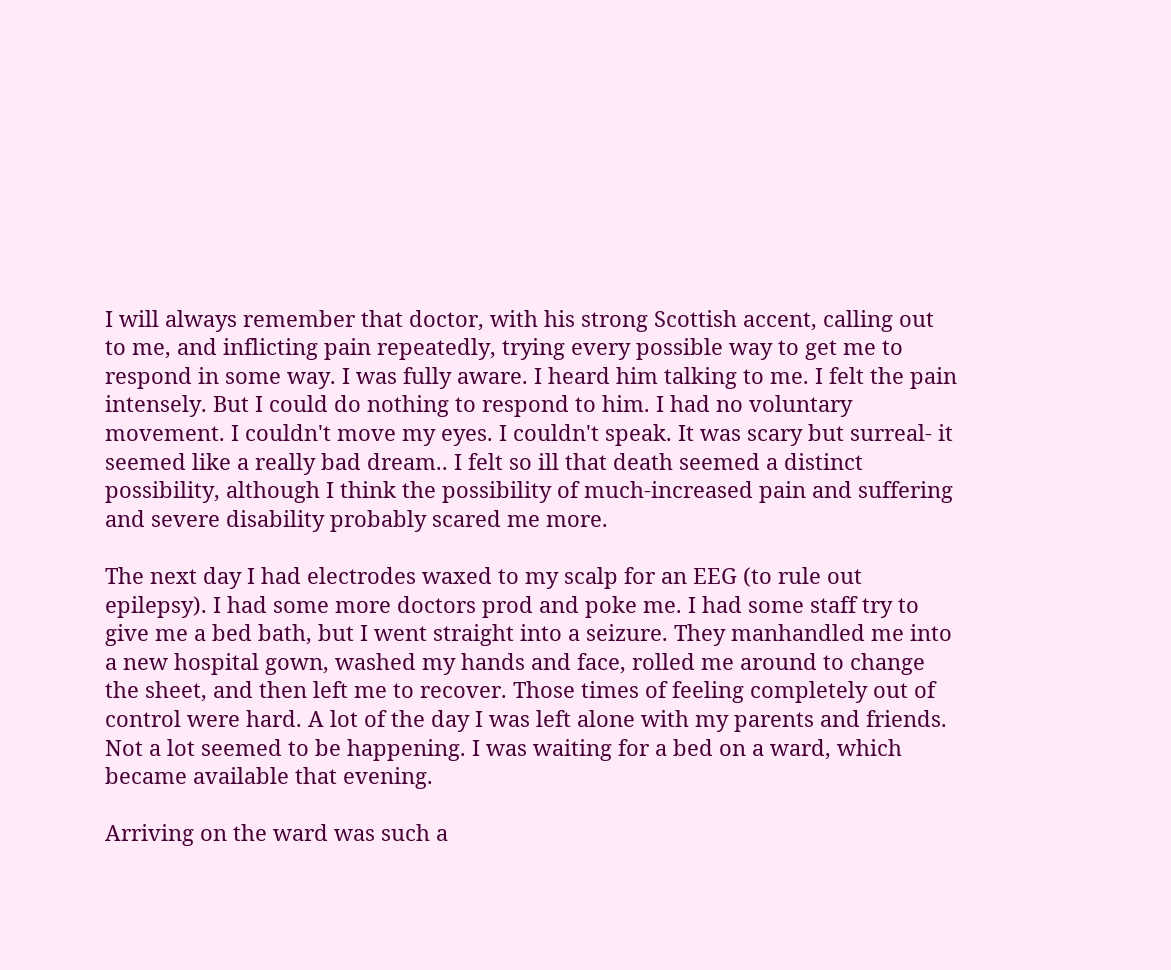I will always remember that doctor, with his strong Scottish accent, calling out to me, and inflicting pain repeatedly, trying every possible way to get me to respond in some way. I was fully aware. I heard him talking to me. I felt the pain intensely. But I could do nothing to respond to him. I had no voluntary movement. I couldn't move my eyes. I couldn't speak. It was scary but surreal- it seemed like a really bad dream.. I felt so ill that death seemed a distinct possibility, although I think the possibility of much-increased pain and suffering and severe disability probably scared me more.

The next day I had electrodes waxed to my scalp for an EEG (to rule out epilepsy). I had some more doctors prod and poke me. I had some staff try to give me a bed bath, but I went straight into a seizure. They manhandled me into a new hospital gown, washed my hands and face, rolled me around to change the sheet, and then left me to recover. Those times of feeling completely out of control were hard. A lot of the day I was left alone with my parents and friends. Not a lot seemed to be happening. I was waiting for a bed on a ward, which became available that evening.

Arriving on the ward was such a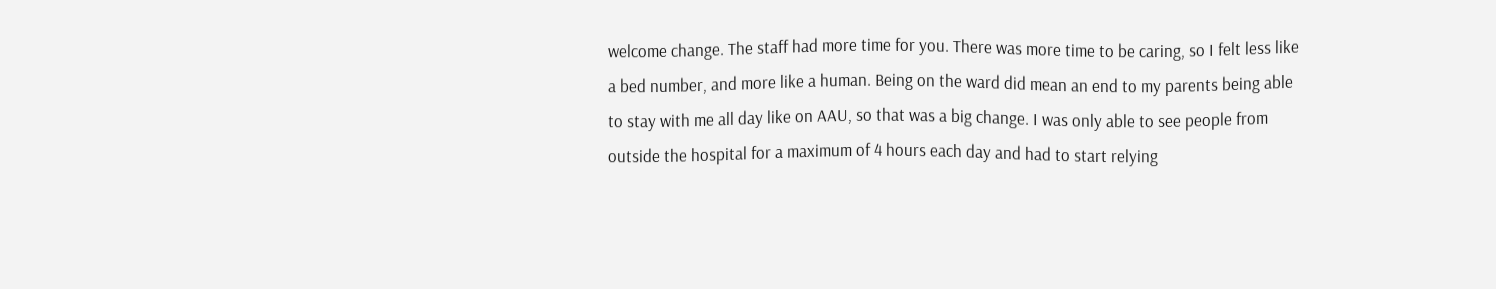welcome change. The staff had more time for you. There was more time to be caring, so I felt less like a bed number, and more like a human. Being on the ward did mean an end to my parents being able to stay with me all day like on AAU, so that was a big change. I was only able to see people from outside the hospital for a maximum of 4 hours each day and had to start relying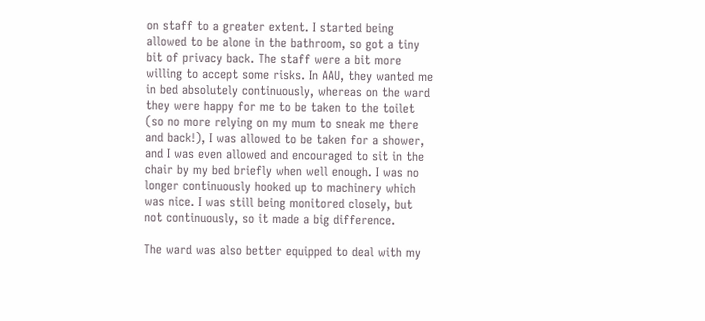on staff to a greater extent. I started being allowed to be alone in the bathroom, so got a tiny bit of privacy back. The staff were a bit more willing to accept some risks. In AAU, they wanted me in bed absolutely continuously, whereas on the ward they were happy for me to be taken to the toilet (so no more relying on my mum to sneak me there and back!), I was allowed to be taken for a shower, and I was even allowed and encouraged to sit in the chair by my bed briefly when well enough. I was no longer continuously hooked up to machinery which was nice. I was still being monitored closely, but not continuously, so it made a big difference.

The ward was also better equipped to deal with my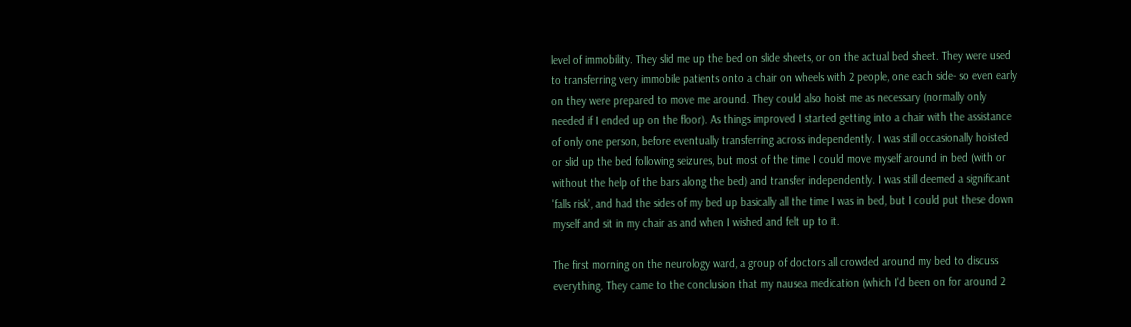level of immobility. They slid me up the bed on slide sheets, or on the actual bed sheet. They were used to transferring very immobile patients onto a chair on wheels with 2 people, one each side- so even early on they were prepared to move me around. They could also hoist me as necessary (normally only needed if I ended up on the floor). As things improved I started getting into a chair with the assistance of only one person, before eventually transferring across independently. I was still occasionally hoisted or slid up the bed following seizures, but most of the time I could move myself around in bed (with or without the help of the bars along the bed) and transfer independently. I was still deemed a significant 'falls risk', and had the sides of my bed up basically all the time I was in bed, but I could put these down myself and sit in my chair as and when I wished and felt up to it.

The first morning on the neurology ward, a group of doctors all crowded around my bed to discuss everything. They came to the conclusion that my nausea medication (which I'd been on for around 2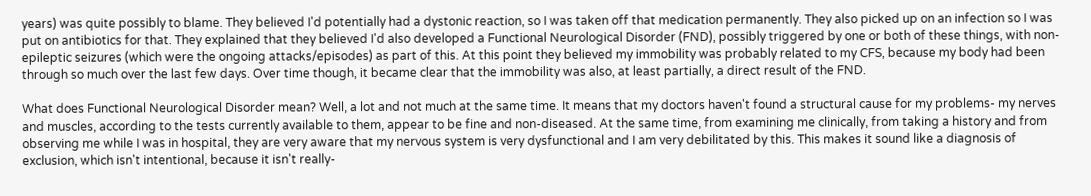years) was quite possibly to blame. They believed I'd potentially had a dystonic reaction, so I was taken off that medication permanently. They also picked up on an infection so I was put on antibiotics for that. They explained that they believed I'd also developed a Functional Neurological Disorder (FND), possibly triggered by one or both of these things, with non-epileptic seizures (which were the ongoing attacks/episodes) as part of this. At this point they believed my immobility was probably related to my CFS, because my body had been through so much over the last few days. Over time though, it became clear that the immobility was also, at least partially, a direct result of the FND.

What does Functional Neurological Disorder mean? Well, a lot and not much at the same time. It means that my doctors haven't found a structural cause for my problems- my nerves and muscles, according to the tests currently available to them, appear to be fine and non-diseased. At the same time, from examining me clinically, from taking a history and from observing me while I was in hospital, they are very aware that my nervous system is very dysfunctional and I am very debilitated by this. This makes it sound like a diagnosis of exclusion, which isn't intentional, because it isn't really-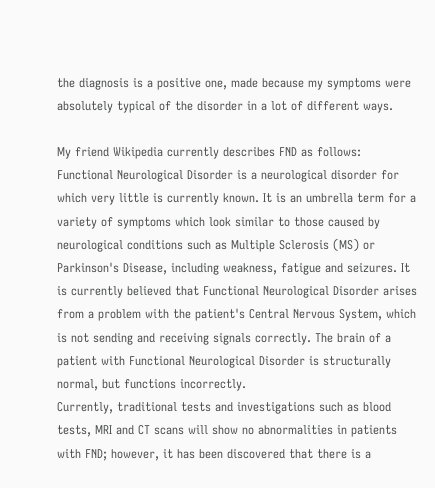the diagnosis is a positive one, made because my symptoms were absolutely typical of the disorder in a lot of different ways.

My friend Wikipedia currently describes FND as follows:
Functional Neurological Disorder is a neurological disorder for which very little is currently known. It is an umbrella term for a variety of symptoms which look similar to those caused by neurological conditions such as Multiple Sclerosis (MS) or Parkinson's Disease, including weakness, fatigue and seizures. It is currently believed that Functional Neurological Disorder arises from a problem with the patient's Central Nervous System, which is not sending and receiving signals correctly. The brain of a patient with Functional Neurological Disorder is structurally normal, but functions incorrectly.
Currently, traditional tests and investigations such as blood tests, MRI and CT scans will show no abnormalities in patients with FND; however, it has been discovered that there is a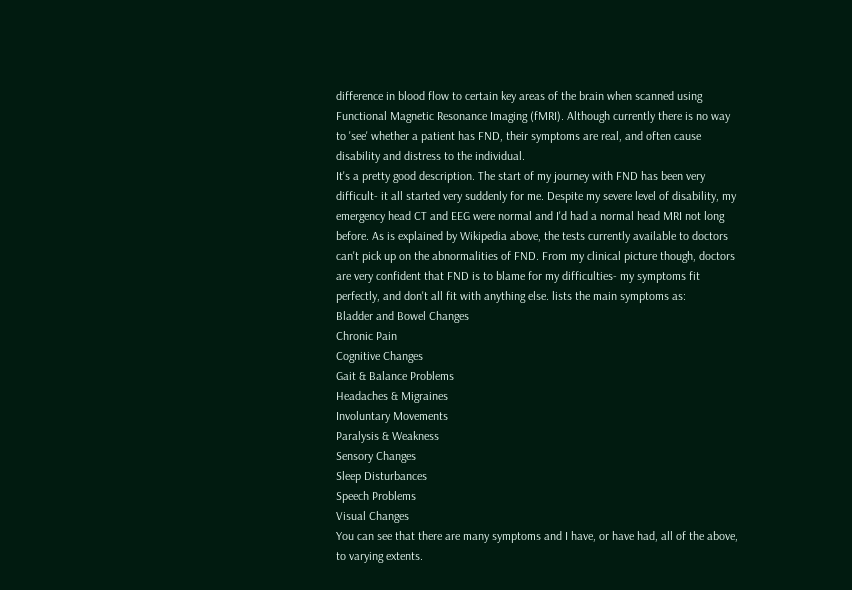difference in blood flow to certain key areas of the brain when scanned using Functional Magnetic Resonance Imaging (fMRI). Although currently there is no way to 'see' whether a patient has FND, their symptoms are real, and often cause disability and distress to the individual.
It's a pretty good description. The start of my journey with FND has been very difficult- it all started very suddenly for me. Despite my severe level of disability, my emergency head CT and EEG were normal and I'd had a normal head MRI not long before. As is explained by Wikipedia above, the tests currently available to doctors can't pick up on the abnormalities of FND. From my clinical picture though, doctors are very confident that FND is to blame for my difficulties- my symptoms fit perfectly, and don't all fit with anything else. lists the main symptoms as:
Bladder and Bowel Changes
Chronic Pain
Cognitive Changes
Gait & Balance Problems
Headaches & Migraines
Involuntary Movements
Paralysis & Weakness
Sensory Changes
Sleep Disturbances
Speech Problems
Visual Changes
You can see that there are many symptoms and I have, or have had, all of the above, to varying extents.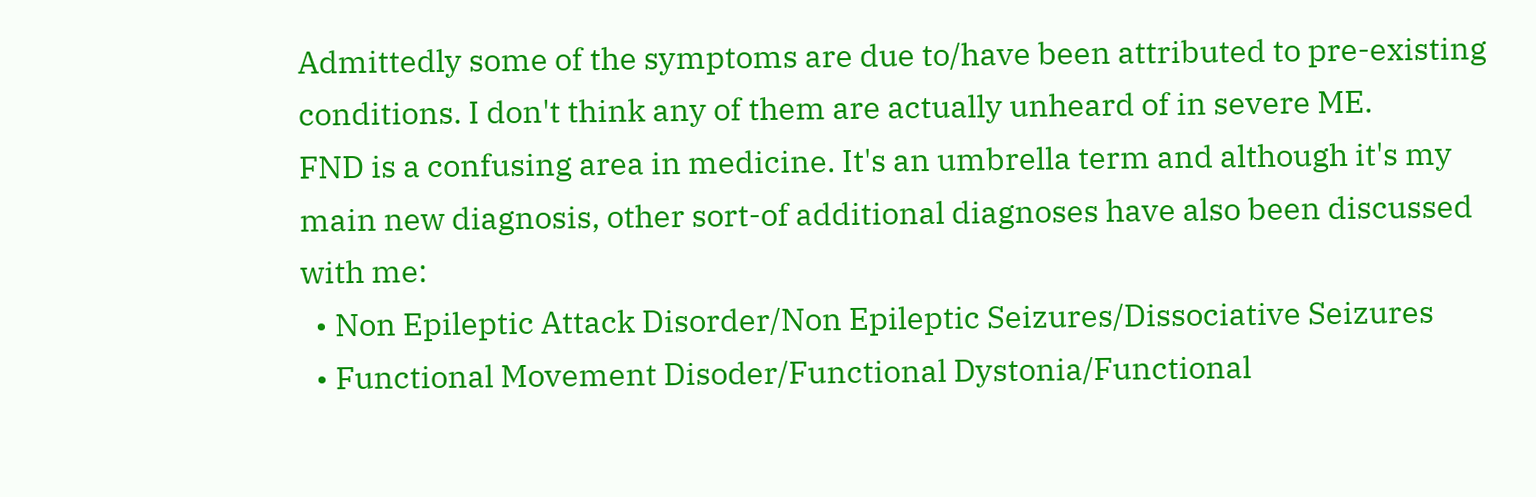Admittedly some of the symptoms are due to/have been attributed to pre-existing conditions. I don't think any of them are actually unheard of in severe ME.
FND is a confusing area in medicine. It's an umbrella term and although it's my main new diagnosis, other sort-of additional diagnoses have also been discussed with me:
  • Non Epileptic Attack Disorder/Non Epileptic Seizures/Dissociative Seizures
  • Functional Movement Disoder/Functional Dystonia/Functional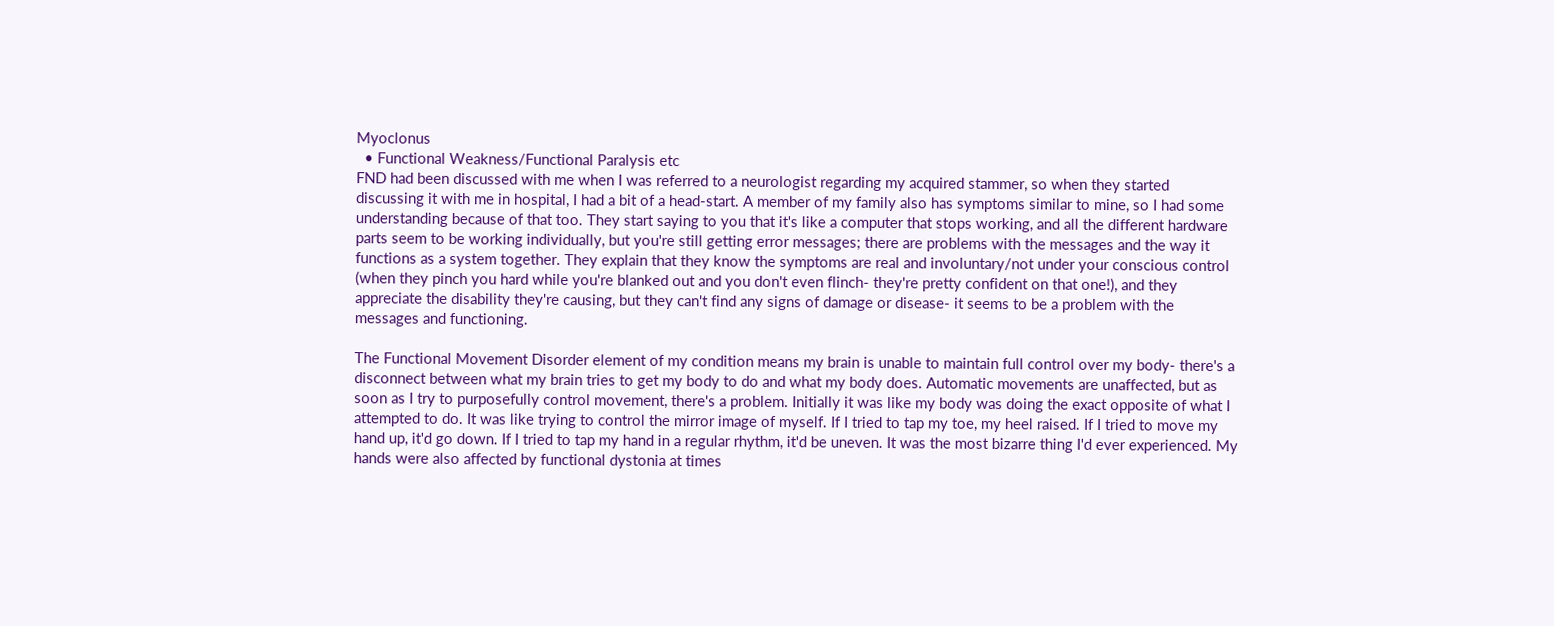Myoclonus
  • Functional Weakness/Functional Paralysis etc
FND had been discussed with me when I was referred to a neurologist regarding my acquired stammer, so when they started discussing it with me in hospital, I had a bit of a head-start. A member of my family also has symptoms similar to mine, so I had some understanding because of that too. They start saying to you that it's like a computer that stops working, and all the different hardware parts seem to be working individually, but you're still getting error messages; there are problems with the messages and the way it functions as a system together. They explain that they know the symptoms are real and involuntary/not under your conscious control (when they pinch you hard while you're blanked out and you don't even flinch- they're pretty confident on that one!), and they appreciate the disability they're causing, but they can't find any signs of damage or disease- it seems to be a problem with the messages and functioning.

The Functional Movement Disorder element of my condition means my brain is unable to maintain full control over my body- there's a disconnect between what my brain tries to get my body to do and what my body does. Automatic movements are unaffected, but as soon as I try to purposefully control movement, there's a problem. Initially it was like my body was doing the exact opposite of what I attempted to do. It was like trying to control the mirror image of myself. If I tried to tap my toe, my heel raised. If I tried to move my hand up, it'd go down. If I tried to tap my hand in a regular rhythm, it'd be uneven. It was the most bizarre thing I'd ever experienced. My hands were also affected by functional dystonia at times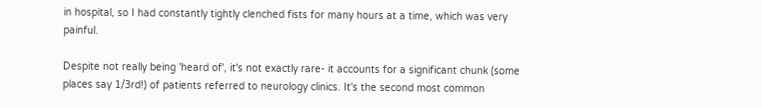in hospital, so I had constantly tightly clenched fists for many hours at a time, which was very painful.

Despite not really being 'heard of', it's not exactly rare- it accounts for a significant chunk (some places say 1/3rd!) of patients referred to neurology clinics. It's the second most common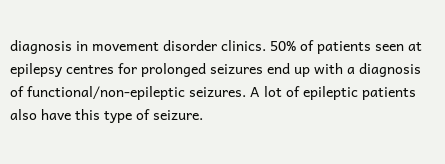diagnosis in movement disorder clinics. 50% of patients seen at epilepsy centres for prolonged seizures end up with a diagnosis of functional/non-epileptic seizures. A lot of epileptic patients also have this type of seizure.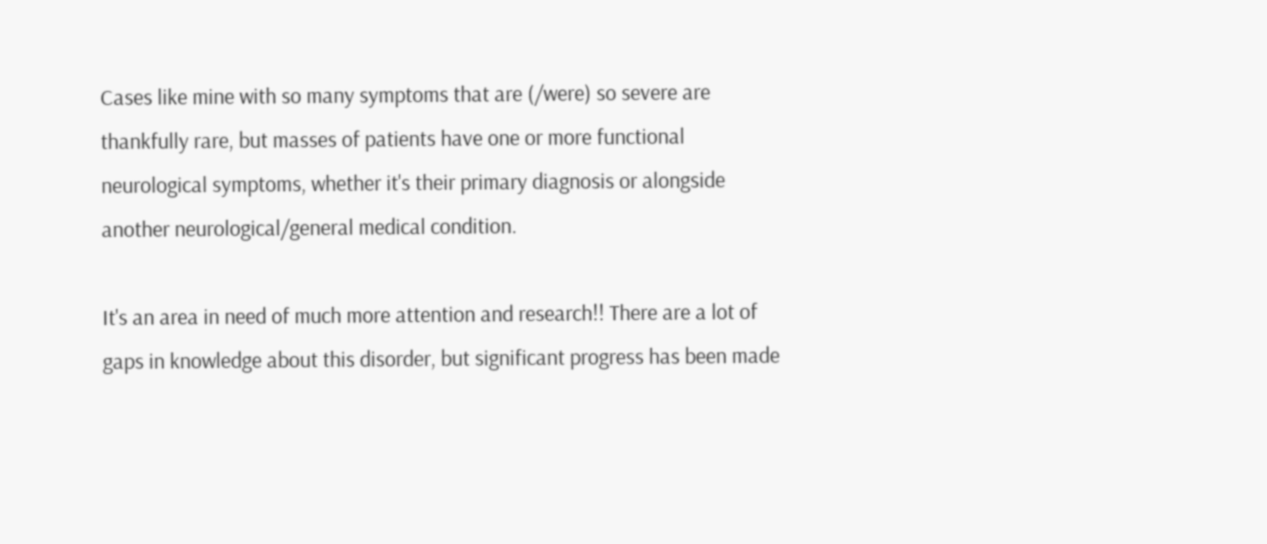Cases like mine with so many symptoms that are (/were) so severe are thankfully rare, but masses of patients have one or more functional neurological symptoms, whether it's their primary diagnosis or alongside another neurological/general medical condition.

It's an area in need of much more attention and research!! There are a lot of gaps in knowledge about this disorder, but significant progress has been made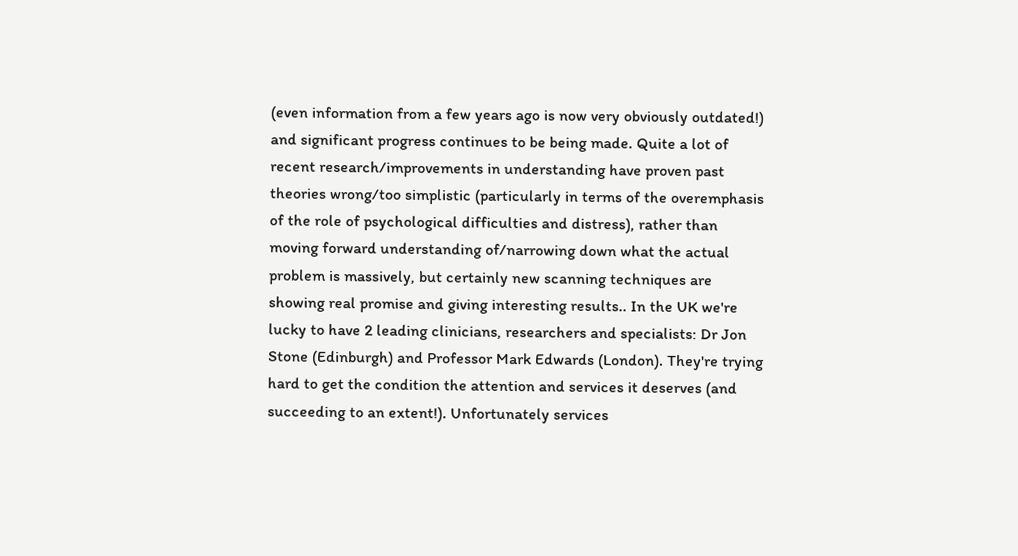(even information from a few years ago is now very obviously outdated!) and significant progress continues to be being made. Quite a lot of recent research/improvements in understanding have proven past theories wrong/too simplistic (particularly in terms of the overemphasis of the role of psychological difficulties and distress), rather than moving forward understanding of/narrowing down what the actual problem is massively, but certainly new scanning techniques are showing real promise and giving interesting results.. In the UK we're lucky to have 2 leading clinicians, researchers and specialists: Dr Jon Stone (Edinburgh) and Professor Mark Edwards (London). They're trying hard to get the condition the attention and services it deserves (and succeeding to an extent!). Unfortunately services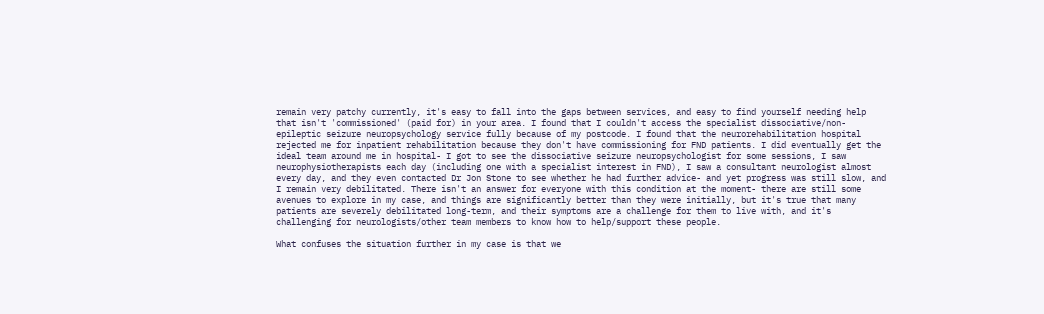remain very patchy currently, it's easy to fall into the gaps between services, and easy to find yourself needing help that isn't 'commissioned' (paid for) in your area. I found that I couldn't access the specialist dissociative/non-epileptic seizure neuropsychology service fully because of my postcode. I found that the neurorehabilitation hospital rejected me for inpatient rehabilitation because they don't have commissioning for FND patients. I did eventually get the ideal team around me in hospital- I got to see the dissociative seizure neuropsychologist for some sessions, I saw neurophysiotherapists each day (including one with a specialist interest in FND), I saw a consultant neurologist almost every day, and they even contacted Dr Jon Stone to see whether he had further advice- and yet progress was still slow, and I remain very debilitated. There isn't an answer for everyone with this condition at the moment- there are still some avenues to explore in my case, and things are significantly better than they were initially, but it's true that many patients are severely debilitated long-term, and their symptoms are a challenge for them to live with, and it's challenging for neurologists/other team members to know how to help/support these people.

What confuses the situation further in my case is that we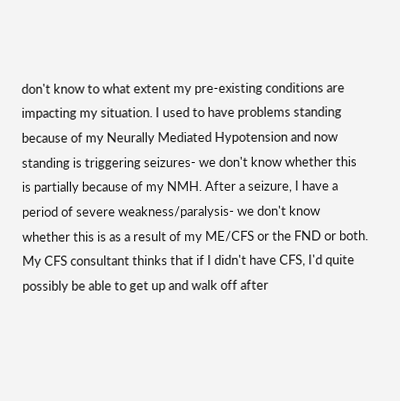don't know to what extent my pre-existing conditions are impacting my situation. I used to have problems standing because of my Neurally Mediated Hypotension and now standing is triggering seizures- we don't know whether this is partially because of my NMH. After a seizure, I have a period of severe weakness/paralysis- we don't know whether this is as a result of my ME/CFS or the FND or both. My CFS consultant thinks that if I didn't have CFS, I'd quite possibly be able to get up and walk off after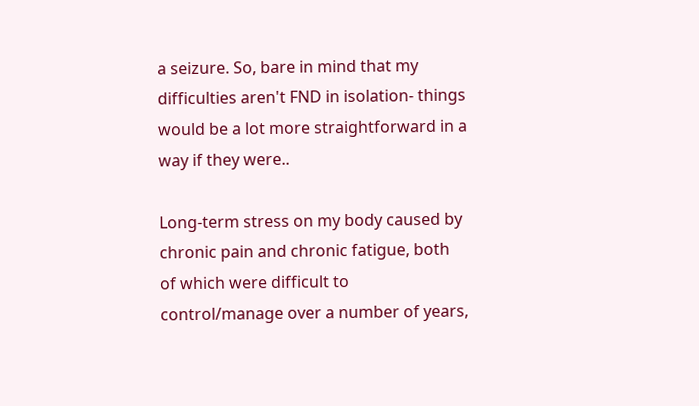a seizure. So, bare in mind that my difficulties aren't FND in isolation- things would be a lot more straightforward in a way if they were..

Long-term stress on my body caused by chronic pain and chronic fatigue, both of which were difficult to control/manage over a number of years,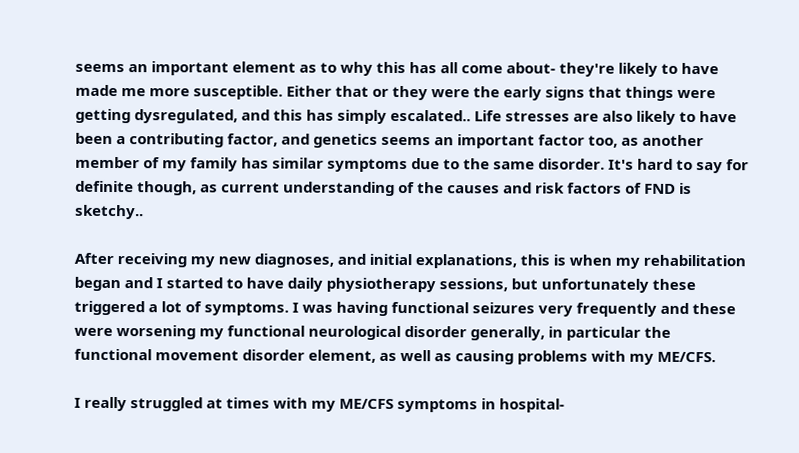seems an important element as to why this has all come about- they're likely to have made me more susceptible. Either that or they were the early signs that things were getting dysregulated, and this has simply escalated.. Life stresses are also likely to have been a contributing factor, and genetics seems an important factor too, as another member of my family has similar symptoms due to the same disorder. It's hard to say for definite though, as current understanding of the causes and risk factors of FND is sketchy..

After receiving my new diagnoses, and initial explanations, this is when my rehabilitation began and I started to have daily physiotherapy sessions, but unfortunately these triggered a lot of symptoms. I was having functional seizures very frequently and these were worsening my functional neurological disorder generally, in particular the functional movement disorder element, as well as causing problems with my ME/CFS.

I really struggled at times with my ME/CFS symptoms in hospital-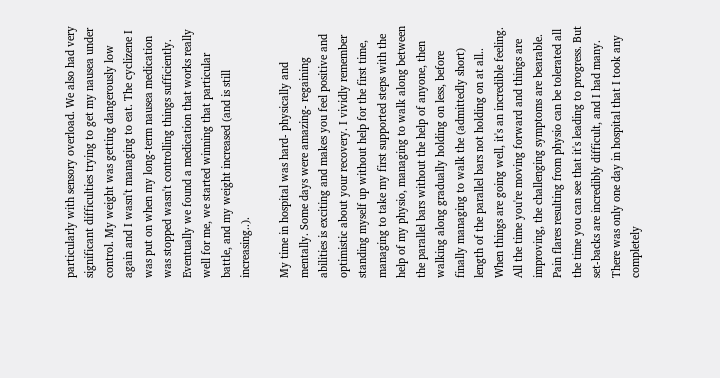particularly with sensory overload. We also had very significant difficulties trying to get my nausea under control. My weight was getting dangerously low again and I wasn't managing to eat. The cyclizene I was put on when my long-term nausea medication was stopped wasn't controlling things sufficiently. Eventually we found a medication that works really well for me, we started winning that particular battle, and my weight increased (and is still increasing..).

My time in hospital was hard- physically and mentally. Some days were amazing- regaining abilities is exciting and makes you feel positive and optimistic about your recovery. I vividly remember standing myself up without help for the first time, managing to take my first supported steps with the help of my physio, managing to walk along between the parallel bars without the help of anyone, then walking along gradually holding on less, before finally managing to walk the (admittedly short) length of the parallel bars not holding on at all.. When things are going well, it's an incredible feeling. All the time you're moving forward and things are improving, the challenging symptoms are bearable. Pain flares resulting from physio can be tolerated all the time you can see that it's leading to progress. But set-backs are incredibly difficult, and I had many. There was only one day in hospital that I took any completely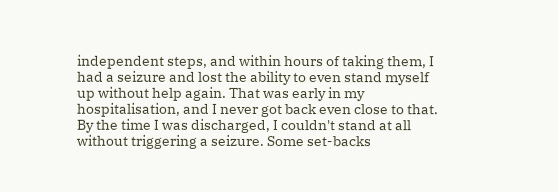independent steps, and within hours of taking them, I had a seizure and lost the ability to even stand myself up without help again. That was early in my hospitalisation, and I never got back even close to that. By the time I was discharged, I couldn't stand at all without triggering a seizure. Some set-backs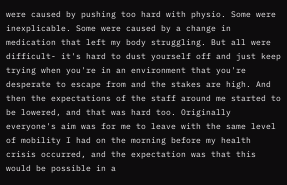were caused by pushing too hard with physio. Some were inexplicable. Some were caused by a change in medication that left my body struggling. But all were difficult- it's hard to dust yourself off and just keep trying when you're in an environment that you're desperate to escape from and the stakes are high. And then the expectations of the staff around me started to be lowered, and that was hard too. Originally everyone's aim was for me to leave with the same level of mobility I had on the morning before my health crisis occurred, and the expectation was that this would be possible in a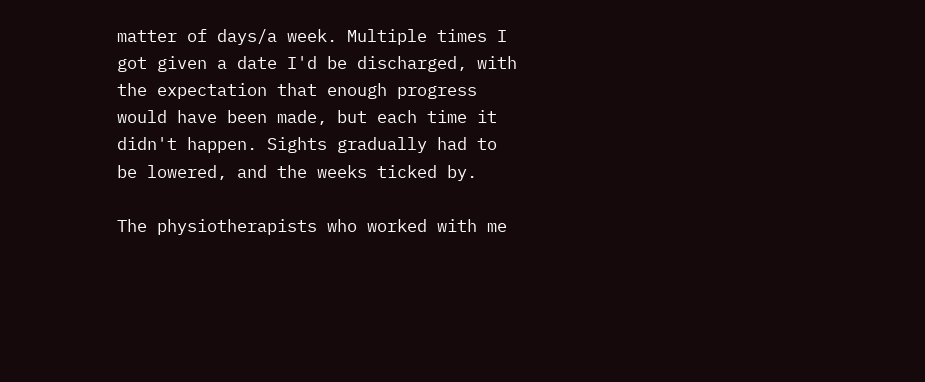matter of days/a week. Multiple times I got given a date I'd be discharged, with the expectation that enough progress would have been made, but each time it didn't happen. Sights gradually had to be lowered, and the weeks ticked by.

The physiotherapists who worked with me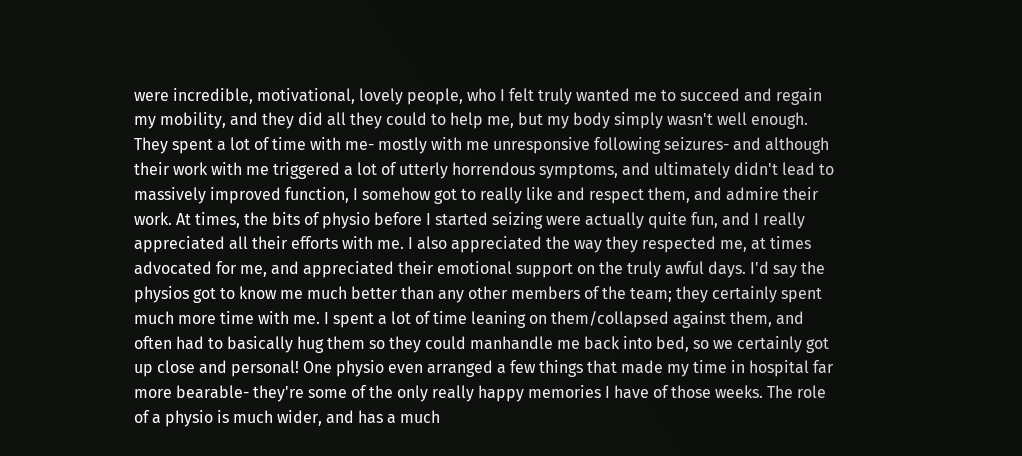were incredible, motivational, lovely people, who I felt truly wanted me to succeed and regain my mobility, and they did all they could to help me, but my body simply wasn't well enough. They spent a lot of time with me- mostly with me unresponsive following seizures- and although their work with me triggered a lot of utterly horrendous symptoms, and ultimately didn't lead to massively improved function, I somehow got to really like and respect them, and admire their work. At times, the bits of physio before I started seizing were actually quite fun, and I really appreciated all their efforts with me. I also appreciated the way they respected me, at times advocated for me, and appreciated their emotional support on the truly awful days. I'd say the physios got to know me much better than any other members of the team; they certainly spent much more time with me. I spent a lot of time leaning on them/collapsed against them, and often had to basically hug them so they could manhandle me back into bed, so we certainly got up close and personal! One physio even arranged a few things that made my time in hospital far more bearable- they're some of the only really happy memories I have of those weeks. The role of a physio is much wider, and has a much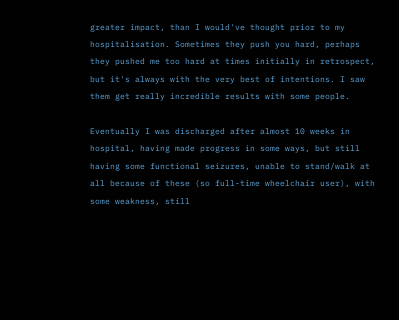greater impact, than I would've thought prior to my hospitalisation. Sometimes they push you hard, perhaps they pushed me too hard at times initially in retrospect, but it's always with the very best of intentions. I saw them get really incredible results with some people.

Eventually I was discharged after almost 10 weeks in hospital, having made progress in some ways, but still having some functional seizures, unable to stand/walk at all because of these (so full-time wheelchair user), with some weakness, still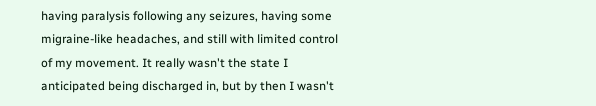having paralysis following any seizures, having some migraine-like headaches, and still with limited control of my movement. It really wasn't the state I anticipated being discharged in, but by then I wasn't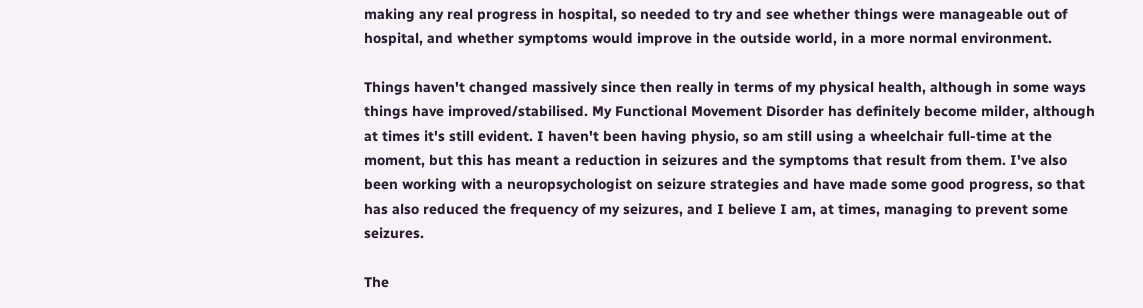making any real progress in hospital, so needed to try and see whether things were manageable out of hospital, and whether symptoms would improve in the outside world, in a more normal environment.

Things haven't changed massively since then really in terms of my physical health, although in some ways things have improved/stabilised. My Functional Movement Disorder has definitely become milder, although at times it's still evident. I haven't been having physio, so am still using a wheelchair full-time at the moment, but this has meant a reduction in seizures and the symptoms that result from them. I've also been working with a neuropsychologist on seizure strategies and have made some good progress, so that has also reduced the frequency of my seizures, and I believe I am, at times, managing to prevent some seizures.

The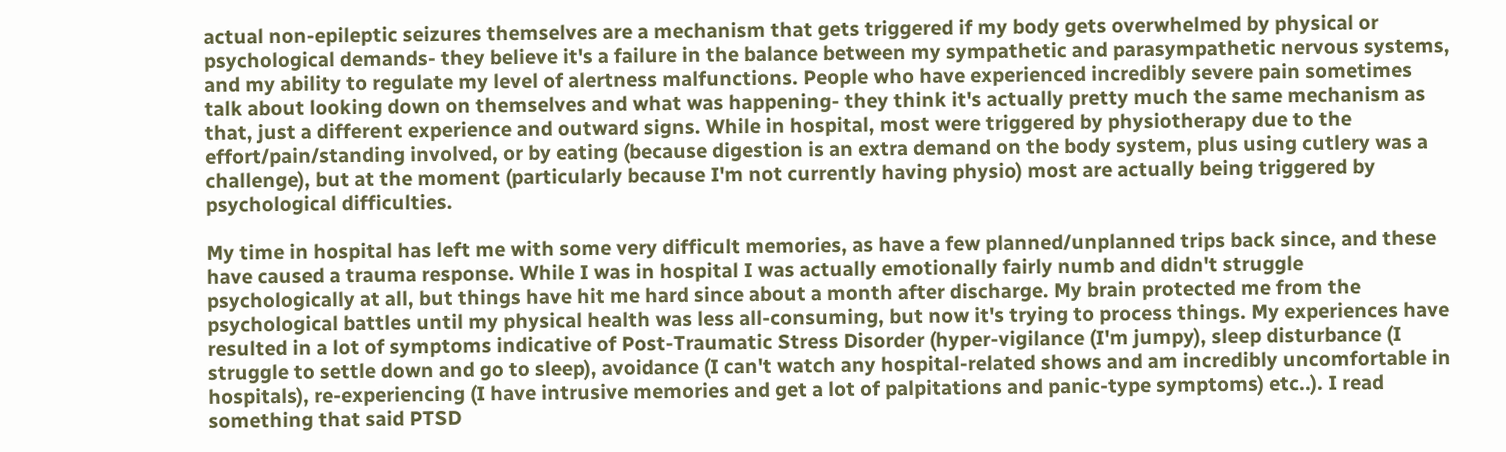actual non-epileptic seizures themselves are a mechanism that gets triggered if my body gets overwhelmed by physical or psychological demands- they believe it's a failure in the balance between my sympathetic and parasympathetic nervous systems, and my ability to regulate my level of alertness malfunctions. People who have experienced incredibly severe pain sometimes talk about looking down on themselves and what was happening- they think it's actually pretty much the same mechanism as that, just a different experience and outward signs. While in hospital, most were triggered by physiotherapy due to the effort/pain/standing involved, or by eating (because digestion is an extra demand on the body system, plus using cutlery was a challenge), but at the moment (particularly because I'm not currently having physio) most are actually being triggered by psychological difficulties.

My time in hospital has left me with some very difficult memories, as have a few planned/unplanned trips back since, and these have caused a trauma response. While I was in hospital I was actually emotionally fairly numb and didn't struggle psychologically at all, but things have hit me hard since about a month after discharge. My brain protected me from the psychological battles until my physical health was less all-consuming, but now it's trying to process things. My experiences have resulted in a lot of symptoms indicative of Post-Traumatic Stress Disorder (hyper-vigilance (I'm jumpy), sleep disturbance (I struggle to settle down and go to sleep), avoidance (I can't watch any hospital-related shows and am incredibly uncomfortable in hospitals), re-experiencing (I have intrusive memories and get a lot of palpitations and panic-type symptoms) etc..). I read something that said PTSD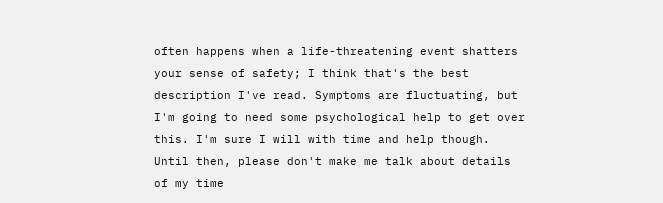often happens when a life-threatening event shatters your sense of safety; I think that's the best description I've read. Symptoms are fluctuating, but I'm going to need some psychological help to get over this. I'm sure I will with time and help though. Until then, please don't make me talk about details of my time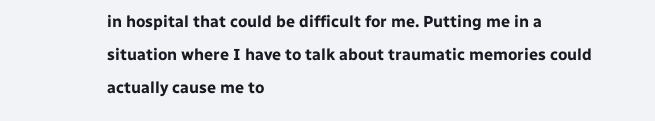in hospital that could be difficult for me. Putting me in a situation where I have to talk about traumatic memories could actually cause me to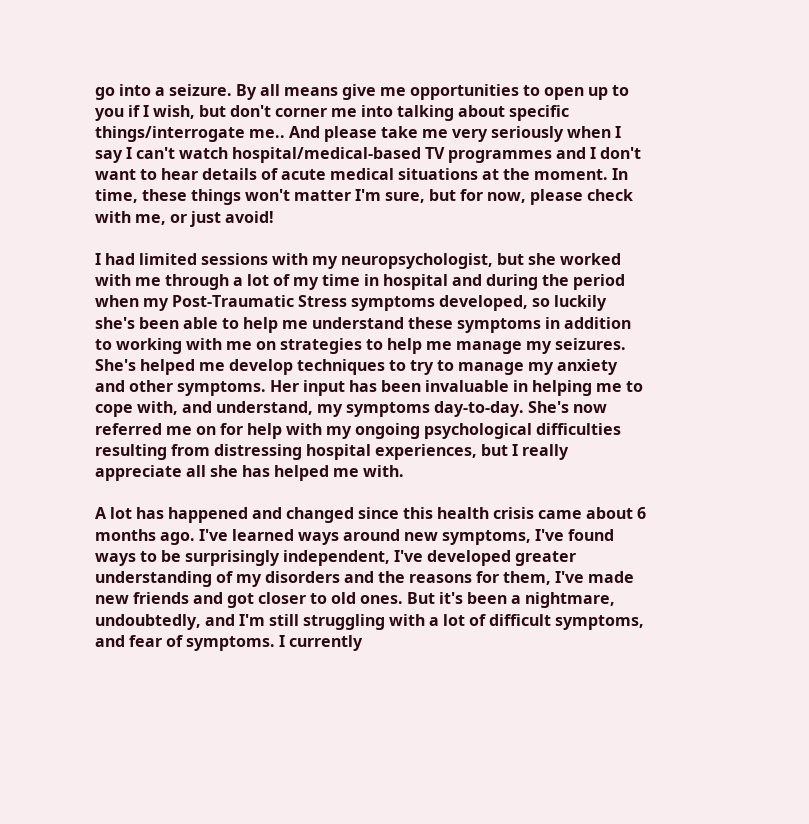go into a seizure. By all means give me opportunities to open up to you if I wish, but don't corner me into talking about specific things/interrogate me.. And please take me very seriously when I say I can't watch hospital/medical-based TV programmes and I don't want to hear details of acute medical situations at the moment. In time, these things won't matter I'm sure, but for now, please check with me, or just avoid!

I had limited sessions with my neuropsychologist, but she worked with me through a lot of my time in hospital and during the period when my Post-Traumatic Stress symptoms developed, so luckily she's been able to help me understand these symptoms in addition to working with me on strategies to help me manage my seizures. She's helped me develop techniques to try to manage my anxiety and other symptoms. Her input has been invaluable in helping me to cope with, and understand, my symptoms day-to-day. She's now referred me on for help with my ongoing psychological difficulties resulting from distressing hospital experiences, but I really appreciate all she has helped me with.

A lot has happened and changed since this health crisis came about 6 months ago. I've learned ways around new symptoms, I've found ways to be surprisingly independent, I've developed greater understanding of my disorders and the reasons for them, I've made new friends and got closer to old ones. But it's been a nightmare, undoubtedly, and I'm still struggling with a lot of difficult symptoms, and fear of symptoms. I currently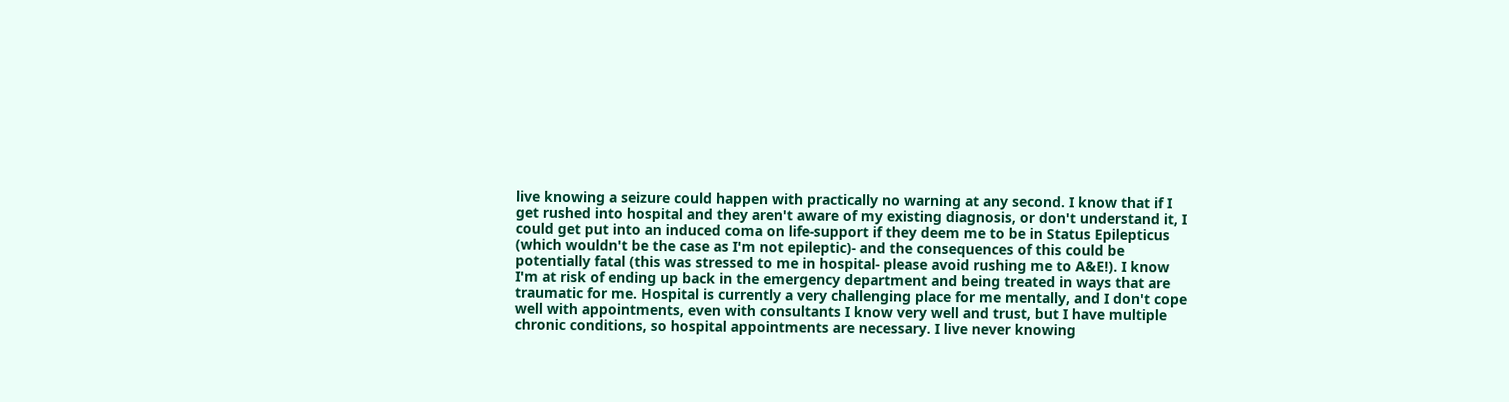live knowing a seizure could happen with practically no warning at any second. I know that if I get rushed into hospital and they aren't aware of my existing diagnosis, or don't understand it, I could get put into an induced coma on life-support if they deem me to be in Status Epilepticus (which wouldn't be the case as I'm not epileptic)- and the consequences of this could be potentially fatal (this was stressed to me in hospital- please avoid rushing me to A&E!). I know I'm at risk of ending up back in the emergency department and being treated in ways that are traumatic for me. Hospital is currently a very challenging place for me mentally, and I don't cope well with appointments, even with consultants I know very well and trust, but I have multiple chronic conditions, so hospital appointments are necessary. I live never knowing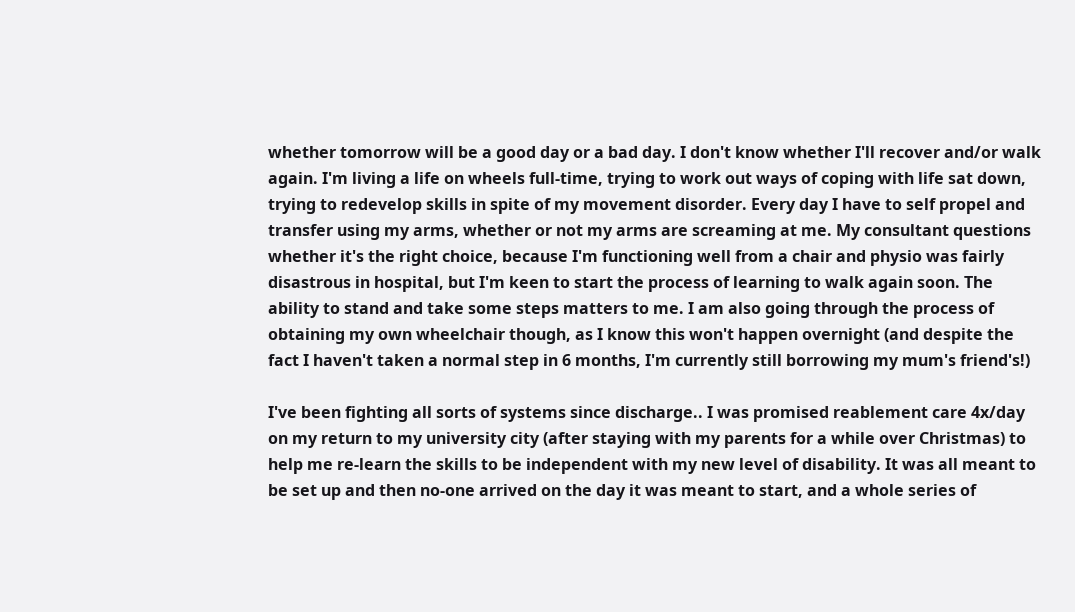whether tomorrow will be a good day or a bad day. I don't know whether I'll recover and/or walk again. I'm living a life on wheels full-time, trying to work out ways of coping with life sat down, trying to redevelop skills in spite of my movement disorder. Every day I have to self propel and transfer using my arms, whether or not my arms are screaming at me. My consultant questions whether it's the right choice, because I'm functioning well from a chair and physio was fairly disastrous in hospital, but I'm keen to start the process of learning to walk again soon. The ability to stand and take some steps matters to me. I am also going through the process of obtaining my own wheelchair though, as I know this won't happen overnight (and despite the fact I haven't taken a normal step in 6 months, I'm currently still borrowing my mum's friend's!)

I've been fighting all sorts of systems since discharge.. I was promised reablement care 4x/day on my return to my university city (after staying with my parents for a while over Christmas) to help me re-learn the skills to be independent with my new level of disability. It was all meant to be set up and then no-one arrived on the day it was meant to start, and a whole series of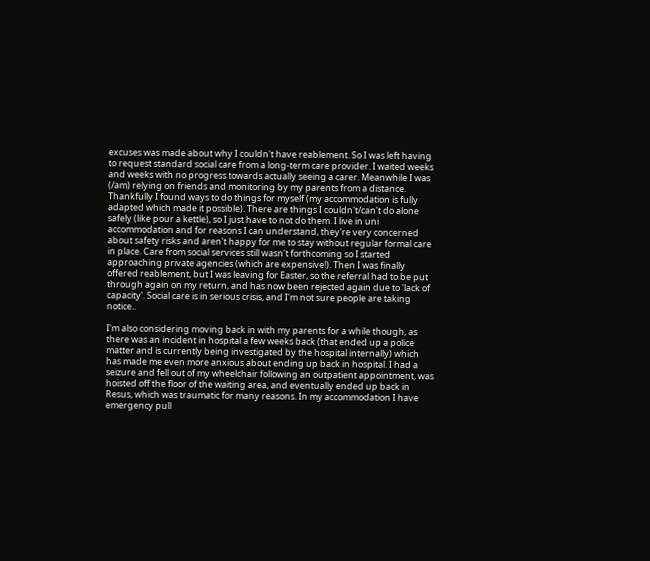excuses was made about why I couldn't have reablement. So I was left having to request standard social care from a long-term care provider. I waited weeks and weeks with no progress towards actually seeing a carer. Meanwhile I was (/am) relying on friends and monitoring by my parents from a distance. Thankfully I found ways to do things for myself (my accommodation is fully adapted which made it possible). There are things I couldn't/can't do alone safely (like pour a kettle), so I just have to not do them. I live in uni accommodation and for reasons I can understand, they're very concerned about safety risks and aren't happy for me to stay without regular formal care in place. Care from social services still wasn't forthcoming so I started approaching private agencies (which are expensive!). Then I was finally offered reablement, but I was leaving for Easter, so the referral had to be put through again on my return, and has now been rejected again due to 'lack of capacity'. Social care is in serious crisis, and I'm not sure people are taking notice..

I'm also considering moving back in with my parents for a while though, as there was an incident in hospital a few weeks back (that ended up a police matter and is currently being investigated by the hospital internally) which has made me even more anxious about ending up back in hospital. I had a seizure and fell out of my wheelchair following an outpatient appointment, was hoisted off the floor of the waiting area, and eventually ended up back in Resus, which was traumatic for many reasons. In my accommodation I have emergency pull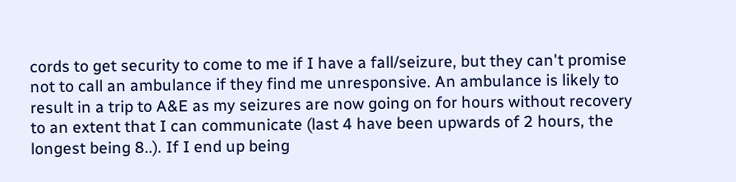cords to get security to come to me if I have a fall/seizure, but they can't promise not to call an ambulance if they find me unresponsive. An ambulance is likely to result in a trip to A&E as my seizures are now going on for hours without recovery to an extent that I can communicate (last 4 have been upwards of 2 hours, the longest being 8..). If I end up being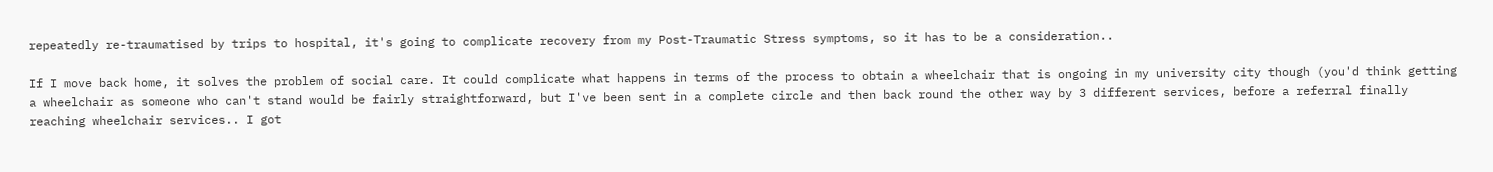repeatedly re-traumatised by trips to hospital, it's going to complicate recovery from my Post-Traumatic Stress symptoms, so it has to be a consideration..

If I move back home, it solves the problem of social care. It could complicate what happens in terms of the process to obtain a wheelchair that is ongoing in my university city though (you'd think getting a wheelchair as someone who can't stand would be fairly straightforward, but I've been sent in a complete circle and then back round the other way by 3 different services, before a referral finally reaching wheelchair services.. I got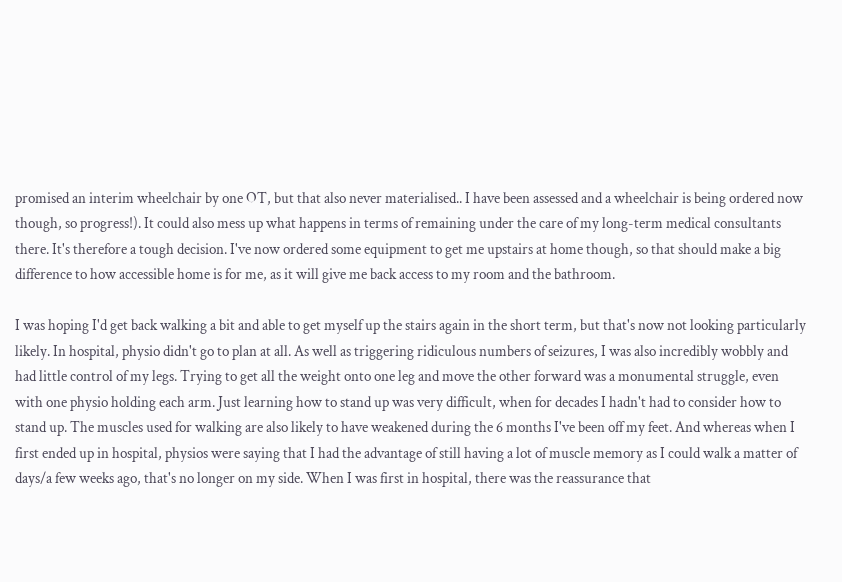promised an interim wheelchair by one OT, but that also never materialised.. I have been assessed and a wheelchair is being ordered now though, so progress!). It could also mess up what happens in terms of remaining under the care of my long-term medical consultants there. It's therefore a tough decision. I've now ordered some equipment to get me upstairs at home though, so that should make a big difference to how accessible home is for me, as it will give me back access to my room and the bathroom.

I was hoping I'd get back walking a bit and able to get myself up the stairs again in the short term, but that's now not looking particularly likely. In hospital, physio didn't go to plan at all. As well as triggering ridiculous numbers of seizures, I was also incredibly wobbly and had little control of my legs. Trying to get all the weight onto one leg and move the other forward was a monumental struggle, even with one physio holding each arm. Just learning how to stand up was very difficult, when for decades I hadn't had to consider how to stand up. The muscles used for walking are also likely to have weakened during the 6 months I've been off my feet. And whereas when I first ended up in hospital, physios were saying that I had the advantage of still having a lot of muscle memory as I could walk a matter of days/a few weeks ago, that's no longer on my side. When I was first in hospital, there was the reassurance that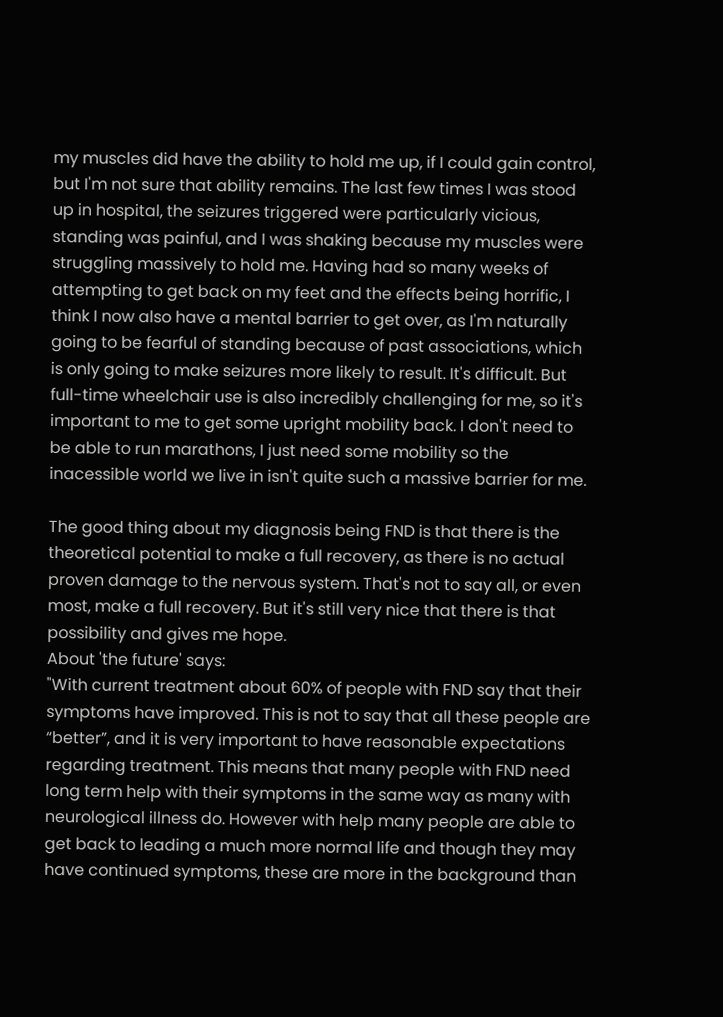my muscles did have the ability to hold me up, if I could gain control, but I'm not sure that ability remains. The last few times I was stood up in hospital, the seizures triggered were particularly vicious, standing was painful, and I was shaking because my muscles were struggling massively to hold me. Having had so many weeks of attempting to get back on my feet and the effects being horrific, I think I now also have a mental barrier to get over, as I'm naturally going to be fearful of standing because of past associations, which is only going to make seizures more likely to result. It's difficult. But full-time wheelchair use is also incredibly challenging for me, so it's important to me to get some upright mobility back. I don't need to be able to run marathons, I just need some mobility so the inacessible world we live in isn't quite such a massive barrier for me.

The good thing about my diagnosis being FND is that there is the theoretical potential to make a full recovery, as there is no actual proven damage to the nervous system. That's not to say all, or even most, make a full recovery. But it's still very nice that there is that possibility and gives me hope.
About 'the future' says:
"With current treatment about 60% of people with FND say that their symptoms have improved. This is not to say that all these people are “better”, and it is very important to have reasonable expectations regarding treatment. This means that many people with FND need long term help with their symptoms in the same way as many with neurological illness do. However with help many people are able to get back to leading a much more normal life and though they may have continued symptoms, these are more in the background than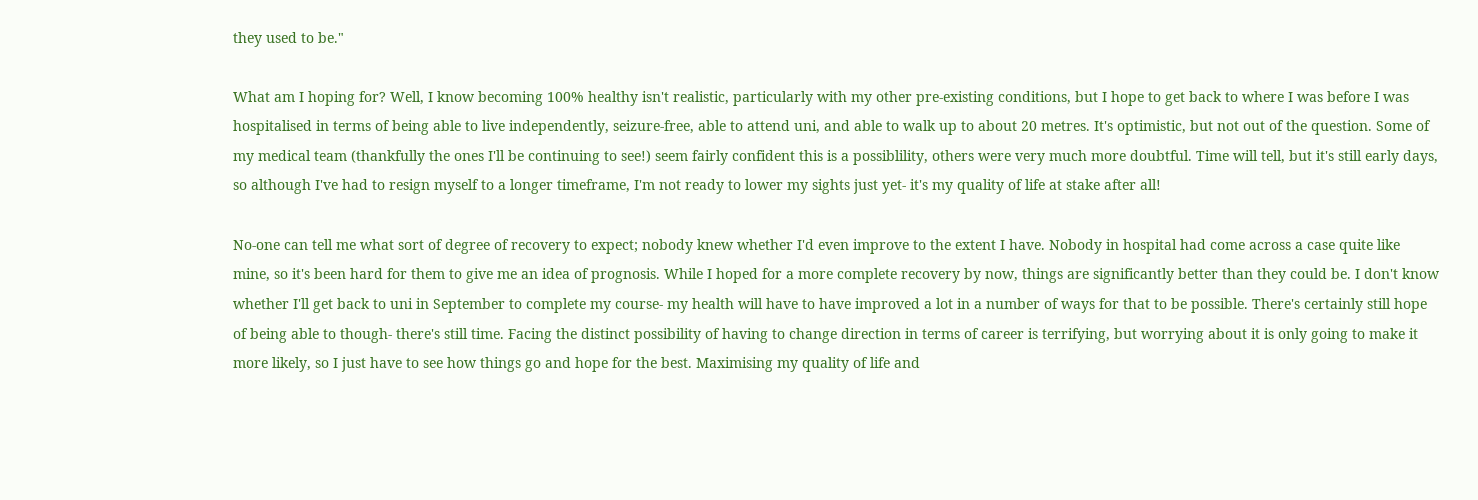they used to be."

What am I hoping for? Well, I know becoming 100% healthy isn't realistic, particularly with my other pre-existing conditions, but I hope to get back to where I was before I was hospitalised in terms of being able to live independently, seizure-free, able to attend uni, and able to walk up to about 20 metres. It's optimistic, but not out of the question. Some of my medical team (thankfully the ones I'll be continuing to see!) seem fairly confident this is a possiblility, others were very much more doubtful. Time will tell, but it's still early days, so although I've had to resign myself to a longer timeframe, I'm not ready to lower my sights just yet- it's my quality of life at stake after all!

No-one can tell me what sort of degree of recovery to expect; nobody knew whether I'd even improve to the extent I have. Nobody in hospital had come across a case quite like mine, so it's been hard for them to give me an idea of prognosis. While I hoped for a more complete recovery by now, things are significantly better than they could be. I don't know whether I'll get back to uni in September to complete my course- my health will have to have improved a lot in a number of ways for that to be possible. There's certainly still hope of being able to though- there's still time. Facing the distinct possibility of having to change direction in terms of career is terrifying, but worrying about it is only going to make it more likely, so I just have to see how things go and hope for the best. Maximising my quality of life and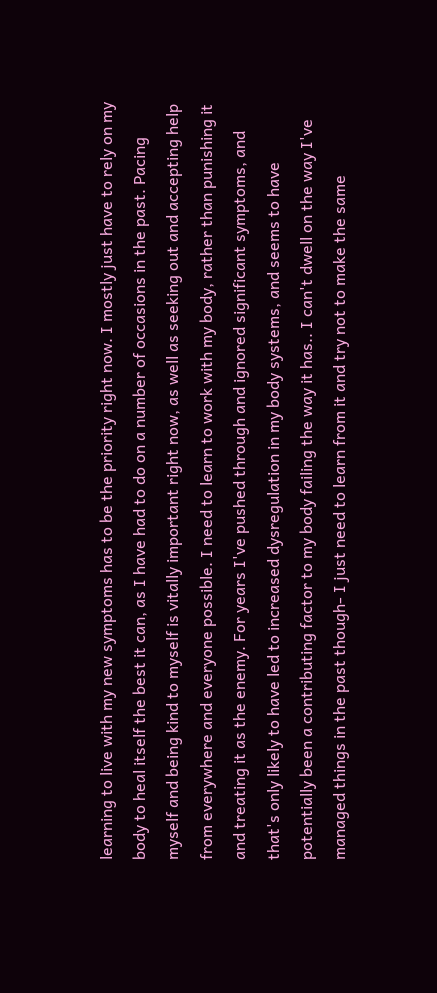learning to live with my new symptoms has to be the priority right now. I mostly just have to rely on my body to heal itself the best it can, as I have had to do on a number of occasions in the past. Pacing myself and being kind to myself is vitally important right now, as well as seeking out and accepting help from everywhere and everyone possible. I need to learn to work with my body, rather than punishing it and treating it as the enemy. For years I've pushed through and ignored significant symptoms, and that's only likely to have led to increased dysregulation in my body systems, and seems to have potentially been a contributing factor to my body failing the way it has.. I can't dwell on the way I've managed things in the past though- I just need to learn from it and try not to make the same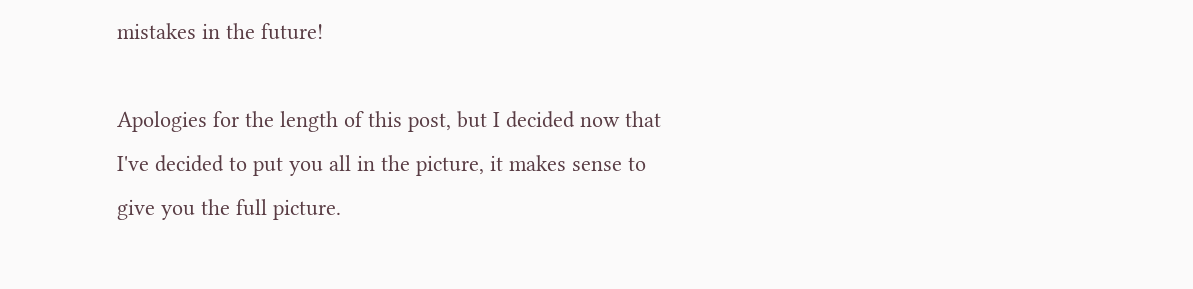mistakes in the future!

Apologies for the length of this post, but I decided now that I've decided to put you all in the picture, it makes sense to give you the full picture.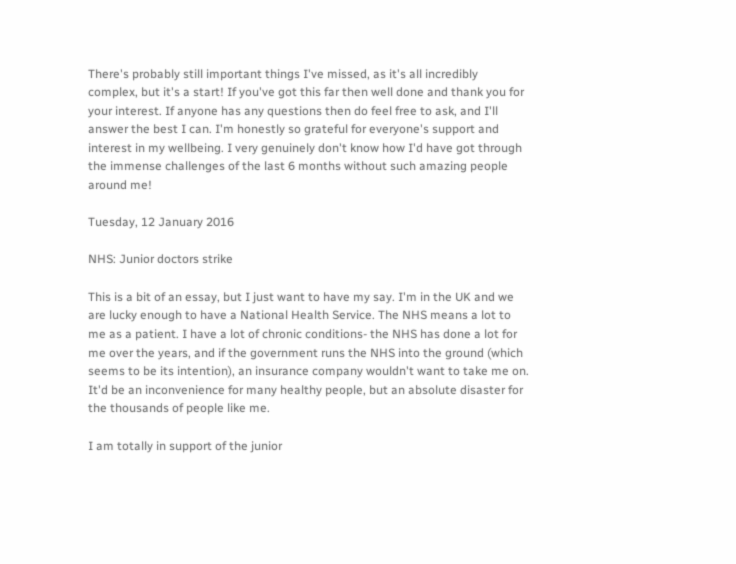There's probably still important things I've missed, as it's all incredibly complex, but it's a start! If you've got this far then well done and thank you for your interest. If anyone has any questions then do feel free to ask, and I'll answer the best I can. I'm honestly so grateful for everyone's support and interest in my wellbeing. I very genuinely don't know how I'd have got through the immense challenges of the last 6 months without such amazing people around me!

Tuesday, 12 January 2016

NHS: Junior doctors strike

This is a bit of an essay, but I just want to have my say. I'm in the UK and we are lucky enough to have a National Health Service. The NHS means a lot to me as a patient. I have a lot of chronic conditions- the NHS has done a lot for me over the years, and if the government runs the NHS into the ground (which seems to be its intention), an insurance company wouldn't want to take me on. It'd be an inconvenience for many healthy people, but an absolute disaster for the thousands of people like me.

I am totally in support of the junior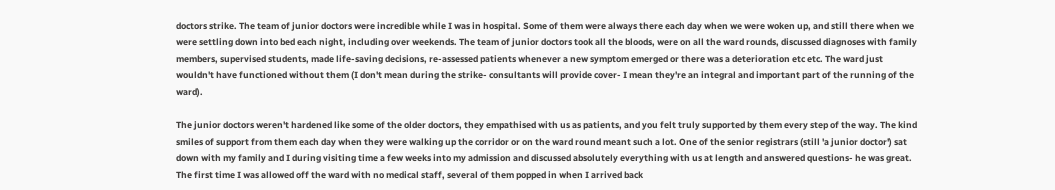doctors strike. The team of junior doctors were incredible while I was in hospital. Some of them were always there each day when we were woken up, and still there when we were settling down into bed each night, including over weekends. The team of junior doctors took all the bloods, were on all the ward rounds, discussed diagnoses with family members, supervised students, made life-saving decisions, re-assessed patients whenever a new symptom emerged or there was a deterioration etc etc. The ward just wouldn't have functioned without them (I don't mean during the strike- consultants will provide cover- I mean they're an integral and important part of the running of the ward).

The junior doctors weren't hardened like some of the older doctors, they empathised with us as patients, and you felt truly supported by them every step of the way. The kind smiles of support from them each day when they were walking up the corridor or on the ward round meant such a lot. One of the senior registrars (still 'a junior doctor') sat down with my family and I during visiting time a few weeks into my admission and discussed absolutely everything with us at length and answered questions- he was great. The first time I was allowed off the ward with no medical staff, several of them popped in when I arrived back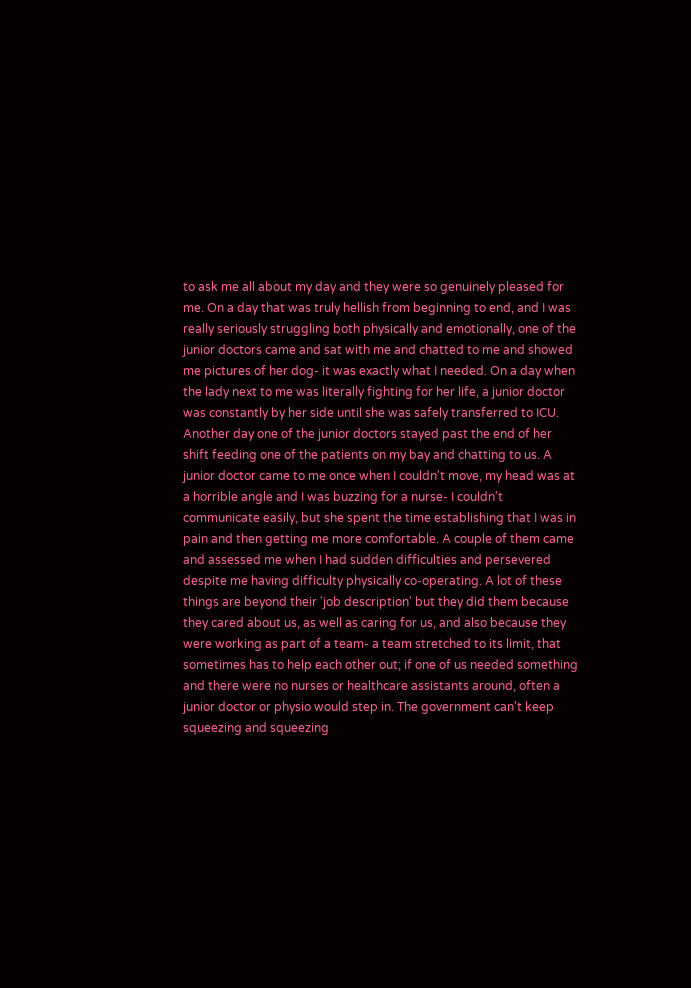to ask me all about my day and they were so genuinely pleased for me. On a day that was truly hellish from beginning to end, and I was really seriously struggling both physically and emotionally, one of the junior doctors came and sat with me and chatted to me and showed me pictures of her dog- it was exactly what I needed. On a day when the lady next to me was literally fighting for her life, a junior doctor was constantly by her side until she was safely transferred to ICU. Another day one of the junior doctors stayed past the end of her shift feeding one of the patients on my bay and chatting to us. A junior doctor came to me once when I couldn't move, my head was at a horrible angle and I was buzzing for a nurse- I couldn't communicate easily, but she spent the time establishing that I was in pain and then getting me more comfortable. A couple of them came and assessed me when I had sudden difficulties and persevered despite me having difficulty physically co-operating. A lot of these things are beyond their 'job description' but they did them because they cared about us, as well as caring for us, and also because they were working as part of a team- a team stretched to its limit, that sometimes has to help each other out; if one of us needed something and there were no nurses or healthcare assistants around, often a junior doctor or physio would step in. The government can't keep squeezing and squeezing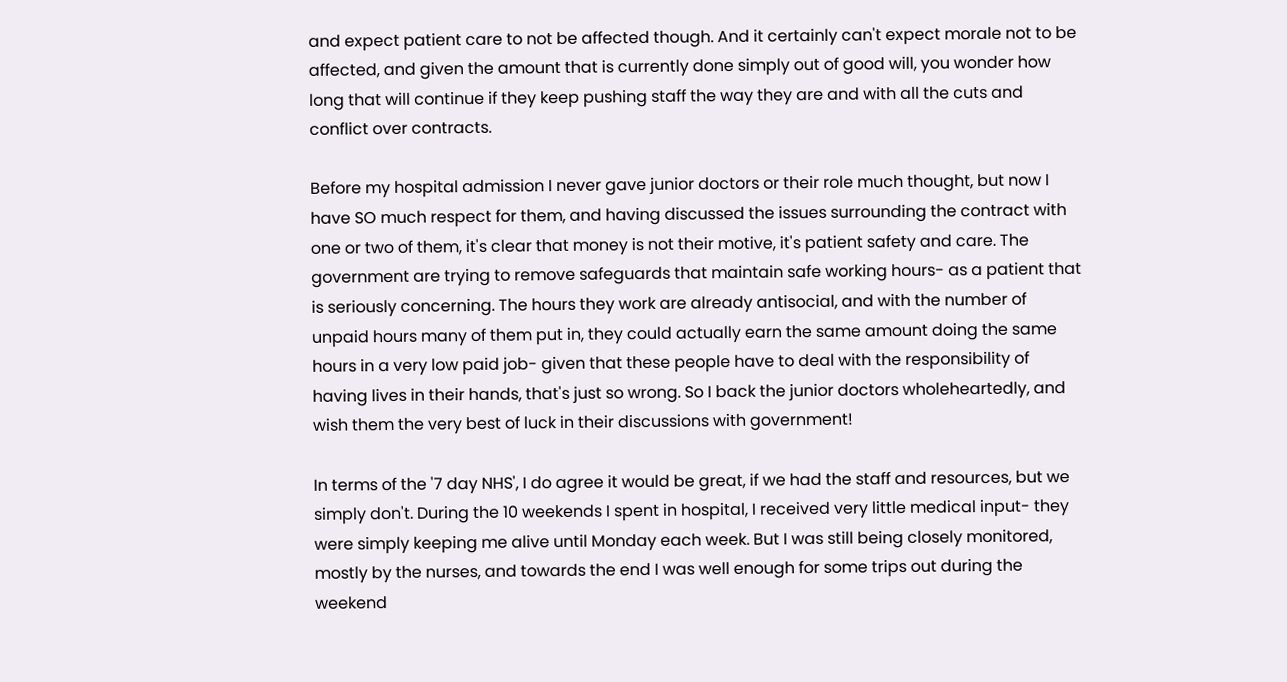and expect patient care to not be affected though. And it certainly can't expect morale not to be affected, and given the amount that is currently done simply out of good will, you wonder how long that will continue if they keep pushing staff the way they are and with all the cuts and conflict over contracts.

Before my hospital admission I never gave junior doctors or their role much thought, but now I have SO much respect for them, and having discussed the issues surrounding the contract with one or two of them, it's clear that money is not their motive, it's patient safety and care. The government are trying to remove safeguards that maintain safe working hours- as a patient that is seriously concerning. The hours they work are already antisocial, and with the number of unpaid hours many of them put in, they could actually earn the same amount doing the same hours in a very low paid job- given that these people have to deal with the responsibility of having lives in their hands, that's just so wrong. So I back the junior doctors wholeheartedly, and wish them the very best of luck in their discussions with government!

In terms of the '7 day NHS', I do agree it would be great, if we had the staff and resources, but we simply don't. During the 10 weekends I spent in hospital, I received very little medical input- they were simply keeping me alive until Monday each week. But I was still being closely monitored, mostly by the nurses, and towards the end I was well enough for some trips out during the weekend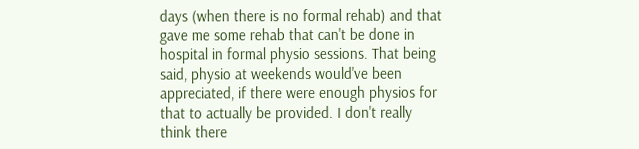days (when there is no formal rehab) and that gave me some rehab that can't be done in hospital in formal physio sessions. That being said, physio at weekends would've been appreciated, if there were enough physios for that to actually be provided. I don't really think there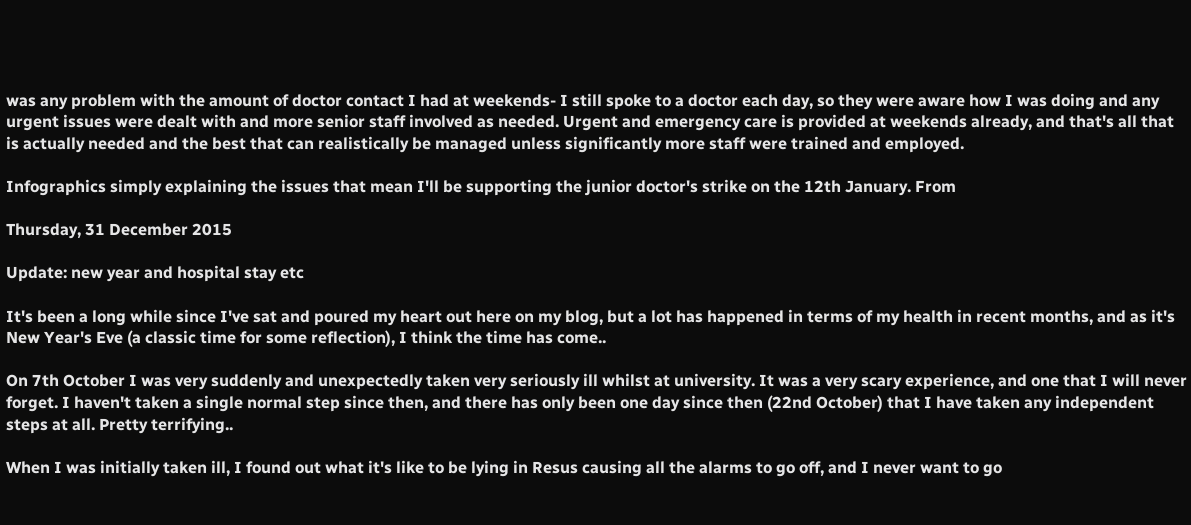was any problem with the amount of doctor contact I had at weekends- I still spoke to a doctor each day, so they were aware how I was doing and any urgent issues were dealt with and more senior staff involved as needed. Urgent and emergency care is provided at weekends already, and that's all that is actually needed and the best that can realistically be managed unless significantly more staff were trained and employed.

Infographics simply explaining the issues that mean I'll be supporting the junior doctor's strike on the 12th January. From

Thursday, 31 December 2015

Update: new year and hospital stay etc

It's been a long while since I've sat and poured my heart out here on my blog, but a lot has happened in terms of my health in recent months, and as it's New Year's Eve (a classic time for some reflection), I think the time has come..

On 7th October I was very suddenly and unexpectedly taken very seriously ill whilst at university. It was a very scary experience, and one that I will never forget. I haven't taken a single normal step since then, and there has only been one day since then (22nd October) that I have taken any independent steps at all. Pretty terrifying..

When I was initially taken ill, I found out what it's like to be lying in Resus causing all the alarms to go off, and I never want to go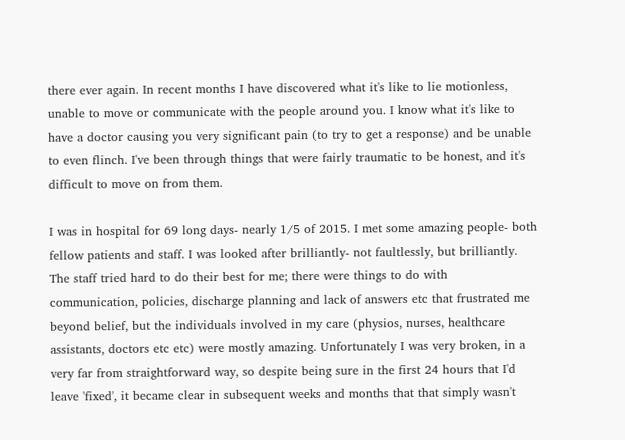there ever again. In recent months I have discovered what it's like to lie motionless, unable to move or communicate with the people around you. I know what it's like to have a doctor causing you very significant pain (to try to get a response) and be unable to even flinch. I've been through things that were fairly traumatic to be honest, and it's difficult to move on from them.

I was in hospital for 69 long days- nearly 1/5 of 2015. I met some amazing people- both fellow patients and staff. I was looked after brilliantly- not faultlessly, but brilliantly. The staff tried hard to do their best for me; there were things to do with communication, policies, discharge planning and lack of answers etc that frustrated me beyond belief, but the individuals involved in my care (physios, nurses, healthcare assistants, doctors etc etc) were mostly amazing. Unfortunately I was very broken, in a very far from straightforward way, so despite being sure in the first 24 hours that I'd leave 'fixed', it became clear in subsequent weeks and months that that simply wasn't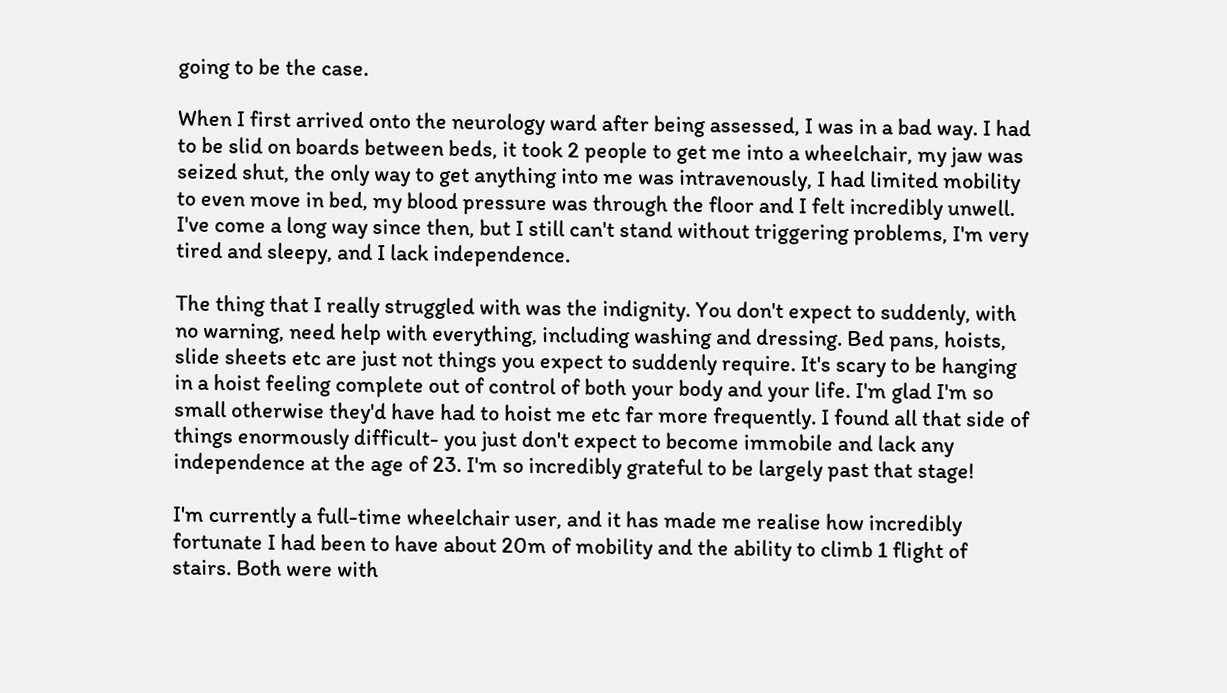going to be the case.

When I first arrived onto the neurology ward after being assessed, I was in a bad way. I had to be slid on boards between beds, it took 2 people to get me into a wheelchair, my jaw was seized shut, the only way to get anything into me was intravenously, I had limited mobility to even move in bed, my blood pressure was through the floor and I felt incredibly unwell. I've come a long way since then, but I still can't stand without triggering problems, I'm very tired and sleepy, and I lack independence.

The thing that I really struggled with was the indignity. You don't expect to suddenly, with no warning, need help with everything, including washing and dressing. Bed pans, hoists, slide sheets etc are just not things you expect to suddenly require. It's scary to be hanging in a hoist feeling complete out of control of both your body and your life. I'm glad I'm so small otherwise they'd have had to hoist me etc far more frequently. I found all that side of things enormously difficult- you just don't expect to become immobile and lack any independence at the age of 23. I'm so incredibly grateful to be largely past that stage!

I'm currently a full-time wheelchair user, and it has made me realise how incredibly fortunate I had been to have about 20m of mobility and the ability to climb 1 flight of stairs. Both were with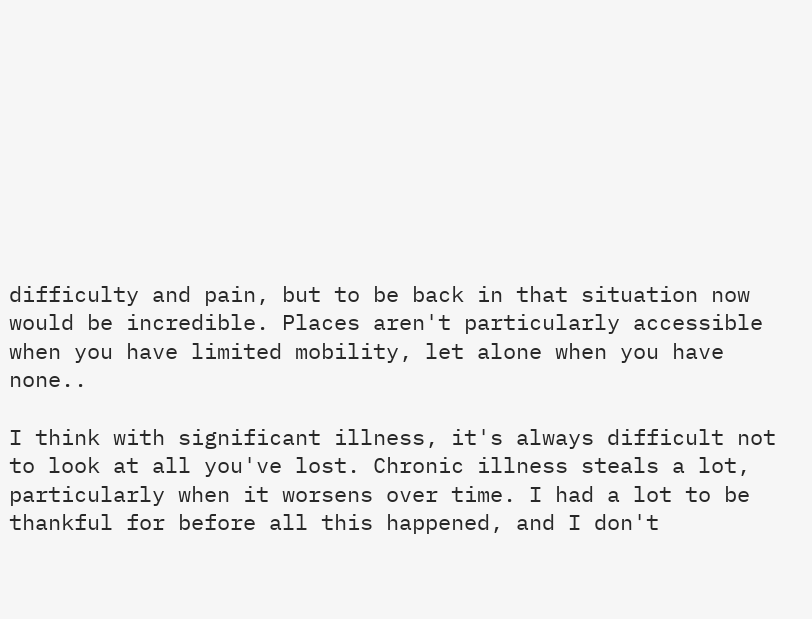difficulty and pain, but to be back in that situation now would be incredible. Places aren't particularly accessible when you have limited mobility, let alone when you have none..

I think with significant illness, it's always difficult not to look at all you've lost. Chronic illness steals a lot, particularly when it worsens over time. I had a lot to be thankful for before all this happened, and I don't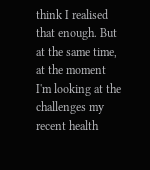think I realised that enough. But at the same time, at the moment I'm looking at the challenges my recent health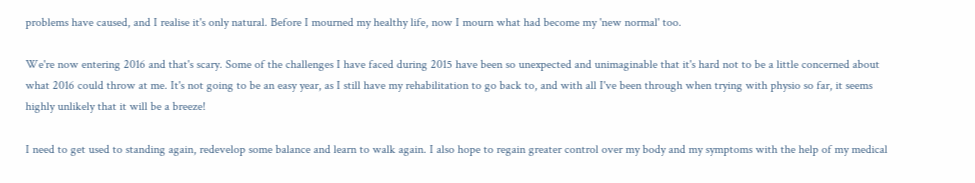problems have caused, and I realise it's only natural. Before I mourned my healthy life, now I mourn what had become my 'new normal' too.

We're now entering 2016 and that's scary. Some of the challenges I have faced during 2015 have been so unexpected and unimaginable that it's hard not to be a little concerned about what 2016 could throw at me. It's not going to be an easy year, as I still have my rehabilitation to go back to, and with all I've been through when trying with physio so far, it seems highly unlikely that it will be a breeze!

I need to get used to standing again, redevelop some balance and learn to walk again. I also hope to regain greater control over my body and my symptoms with the help of my medical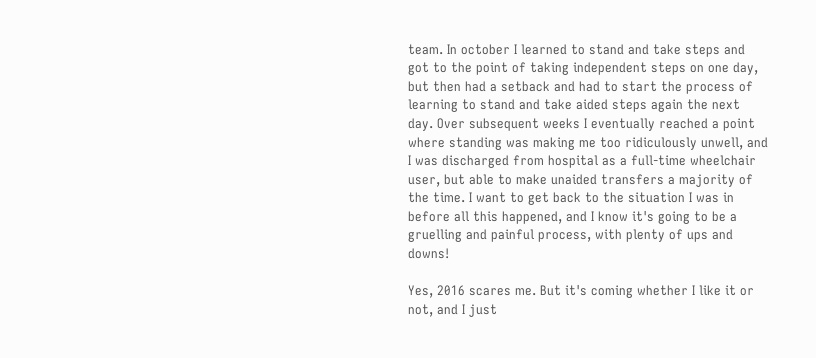team. In october I learned to stand and take steps and got to the point of taking independent steps on one day, but then had a setback and had to start the process of learning to stand and take aided steps again the next day. Over subsequent weeks I eventually reached a point where standing was making me too ridiculously unwell, and I was discharged from hospital as a full-time wheelchair user, but able to make unaided transfers a majority of the time. I want to get back to the situation I was in before all this happened, and I know it's going to be a gruelling and painful process, with plenty of ups and downs!

Yes, 2016 scares me. But it's coming whether I like it or not, and I just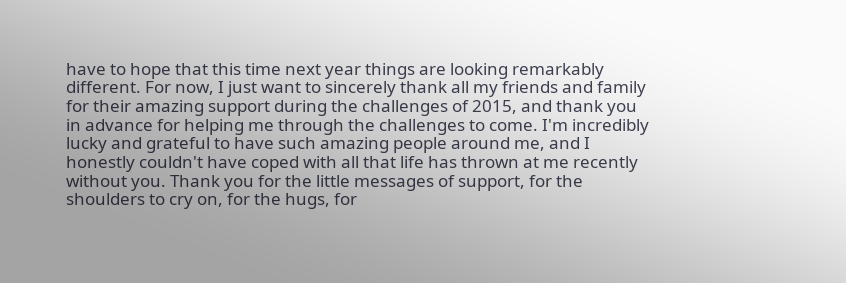have to hope that this time next year things are looking remarkably different. For now, I just want to sincerely thank all my friends and family for their amazing support during the challenges of 2015, and thank you in advance for helping me through the challenges to come. I'm incredibly lucky and grateful to have such amazing people around me, and I honestly couldn't have coped with all that life has thrown at me recently without you. Thank you for the little messages of support, for the shoulders to cry on, for the hugs, for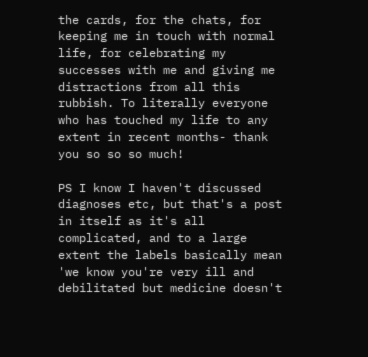the cards, for the chats, for keeping me in touch with normal life, for celebrating my successes with me and giving me distractions from all this rubbish. To literally everyone who has touched my life to any extent in recent months- thank you so so so much!

PS I know I haven't discussed diagnoses etc, but that's a post in itself as it's all complicated, and to a large extent the labels basically mean 'we know you're very ill and debilitated but medicine doesn't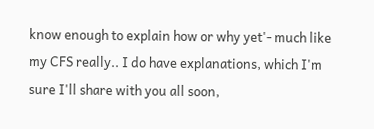know enough to explain how or why yet'- much like my CFS really.. I do have explanations, which I'm sure I'll share with you all soon,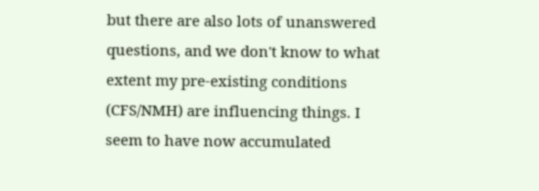but there are also lots of unanswered questions, and we don't know to what extent my pre-existing conditions (CFS/NMH) are influencing things. I seem to have now accumulated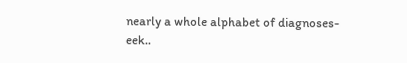nearly a whole alphabet of diagnoses- eek..